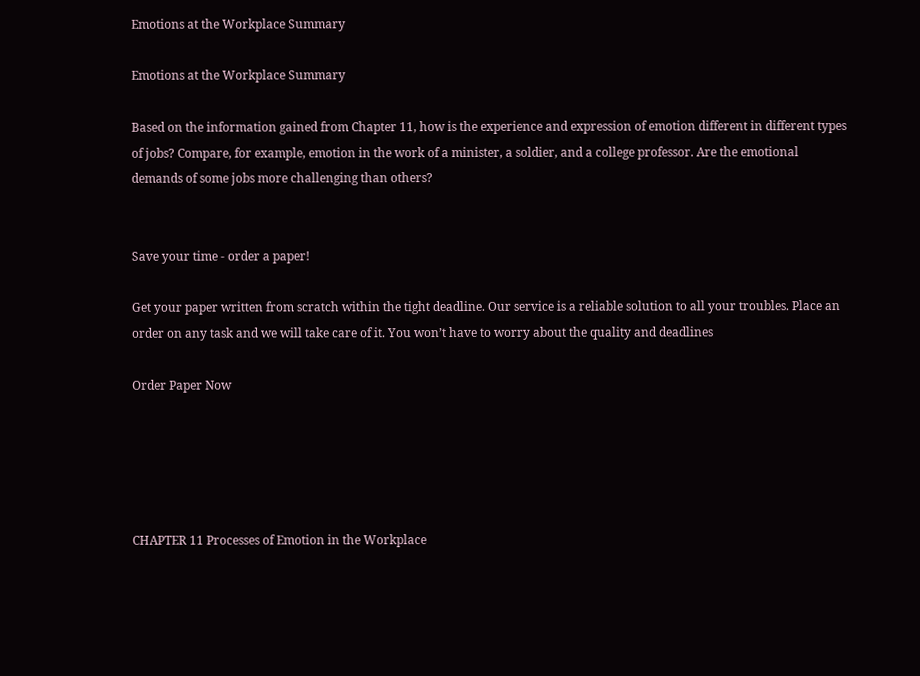Emotions at the Workplace Summary

Emotions at the Workplace Summary

Based on the information gained from Chapter 11, how is the experience and expression of emotion different in different types of jobs? Compare, for example, emotion in the work of a minister, a soldier, and a college professor. Are the emotional demands of some jobs more challenging than others?


Save your time - order a paper!

Get your paper written from scratch within the tight deadline. Our service is a reliable solution to all your troubles. Place an order on any task and we will take care of it. You won’t have to worry about the quality and deadlines

Order Paper Now





CHAPTER 11 Processes of Emotion in the Workplace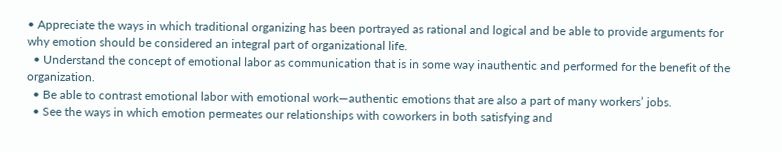• Appreciate the ways in which traditional organizing has been portrayed as rational and logical and be able to provide arguments for why emotion should be considered an integral part of organizational life.
  • Understand the concept of emotional labor as communication that is in some way inauthentic and performed for the benefit of the organization.
  • Be able to contrast emotional labor with emotional work—authentic emotions that are also a part of many workers’ jobs.
  • See the ways in which emotion permeates our relationships with coworkers in both satisfying and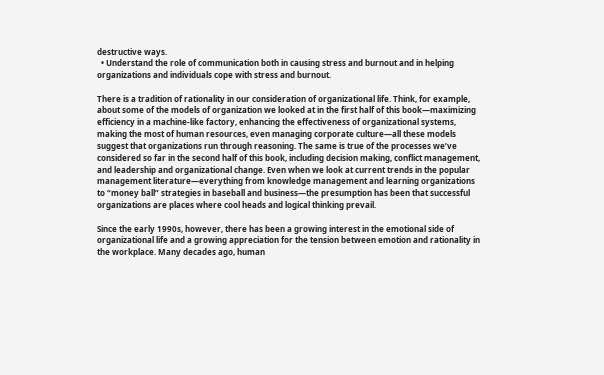destructive ways.
  • Understand the role of communication both in causing stress and burnout and in helping organizations and individuals cope with stress and burnout.

There is a tradition of rationality in our consideration of organizational life. Think, for example, about some of the models of organization we looked at in the first half of this book—maximizing efficiency in a machine-like factory, enhancing the effectiveness of organizational systems, making the most of human resources, even managing corporate culture—all these models suggest that organizations run through reasoning. The same is true of the processes we’ve considered so far in the second half of this book, including decision making, conflict management, and leadership and organizational change. Even when we look at current trends in the popular management literature—everything from knowledge management and learning organizations to “money ball” strategies in baseball and business—the presumption has been that successful organizations are places where cool heads and logical thinking prevail.

Since the early 1990s, however, there has been a growing interest in the emotional side of organizational life and a growing appreciation for the tension between emotion and rationality in the workplace. Many decades ago, human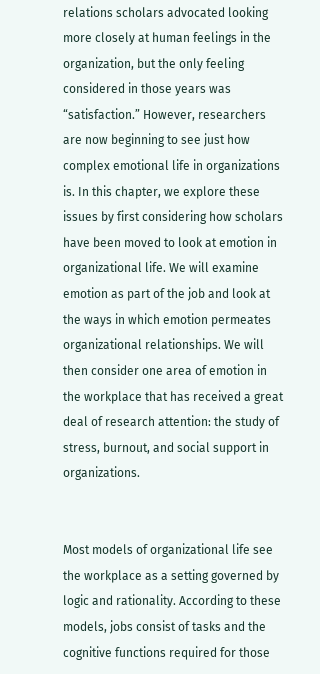relations scholars advocated looking more closely at human feelings in the organization, but the only feeling considered in those years was “satisfaction.” However, researchers are now beginning to see just how complex emotional life in organizations is. In this chapter, we explore these issues by first considering how scholars have been moved to look at emotion in organizational life. We will examine emotion as part of the job and look at the ways in which emotion permeates organizational relationships. We will then consider one area of emotion in the workplace that has received a great deal of research attention: the study of stress, burnout, and social support in organizations.


Most models of organizational life see the workplace as a setting governed by logic and rationality. According to these models, jobs consist of tasks and the cognitive functions required for those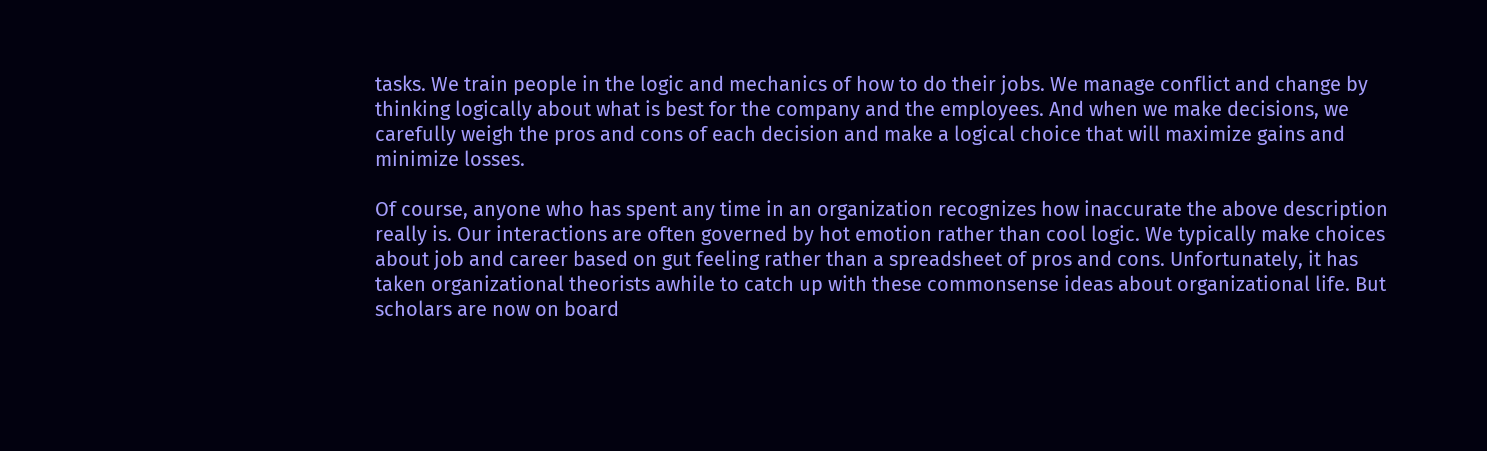tasks. We train people in the logic and mechanics of how to do their jobs. We manage conflict and change by thinking logically about what is best for the company and the employees. And when we make decisions, we carefully weigh the pros and cons of each decision and make a logical choice that will maximize gains and minimize losses.

Of course, anyone who has spent any time in an organization recognizes how inaccurate the above description really is. Our interactions are often governed by hot emotion rather than cool logic. We typically make choices about job and career based on gut feeling rather than a spreadsheet of pros and cons. Unfortunately, it has taken organizational theorists awhile to catch up with these commonsense ideas about organizational life. But scholars are now on board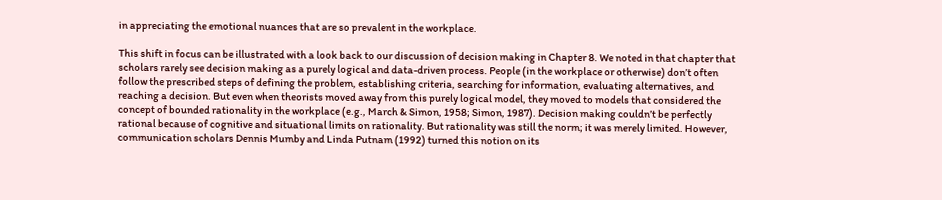in appreciating the emotional nuances that are so prevalent in the workplace.

This shift in focus can be illustrated with a look back to our discussion of decision making in Chapter 8. We noted in that chapter that scholars rarely see decision making as a purely logical and data-driven process. People (in the workplace or otherwise) don’t often follow the prescribed steps of defining the problem, establishing criteria, searching for information, evaluating alternatives, and reaching a decision. But even when theorists moved away from this purely logical model, they moved to models that considered the concept of bounded rationality in the workplace (e.g., March & Simon, 1958; Simon, 1987). Decision making couldn’t be perfectly rational because of cognitive and situational limits on rationality. But rationality was still the norm; it was merely limited. However, communication scholars Dennis Mumby and Linda Putnam (1992) turned this notion on its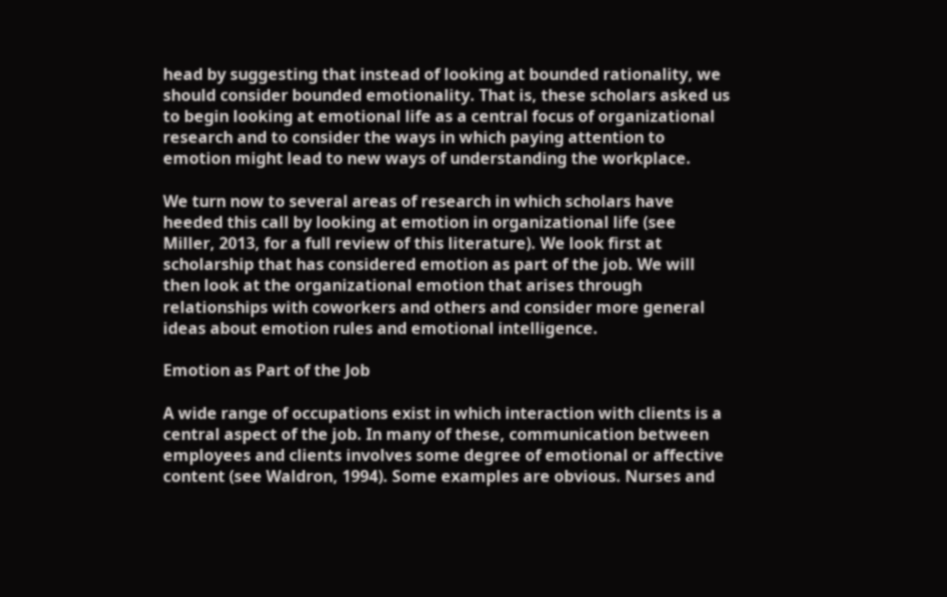head by suggesting that instead of looking at bounded rationality, we should consider bounded emotionality. That is, these scholars asked us to begin looking at emotional life as a central focus of organizational research and to consider the ways in which paying attention to emotion might lead to new ways of understanding the workplace.

We turn now to several areas of research in which scholars have heeded this call by looking at emotion in organizational life (see Miller, 2013, for a full review of this literature). We look first at scholarship that has considered emotion as part of the job. We will then look at the organizational emotion that arises through relationships with coworkers and others and consider more general ideas about emotion rules and emotional intelligence.

Emotion as Part of the Job

A wide range of occupations exist in which interaction with clients is a central aspect of the job. In many of these, communication between employees and clients involves some degree of emotional or affective content (see Waldron, 1994). Some examples are obvious. Nurses and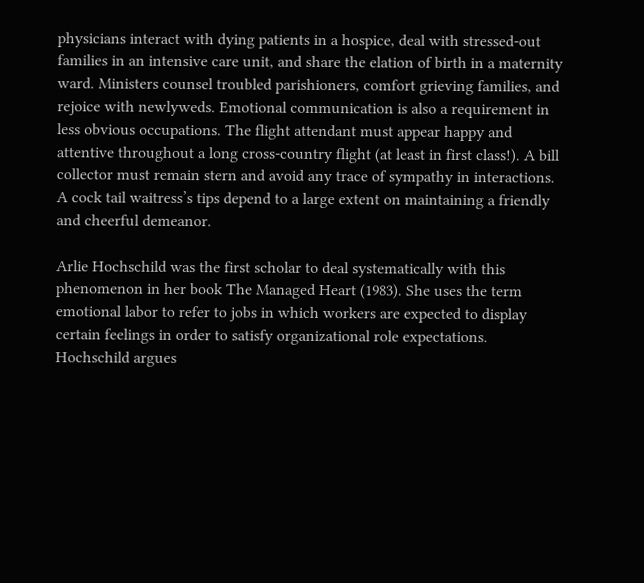physicians interact with dying patients in a hospice, deal with stressed-out families in an intensive care unit, and share the elation of birth in a maternity ward. Ministers counsel troubled parishioners, comfort grieving families, and rejoice with newlyweds. Emotional communication is also a requirement in less obvious occupations. The flight attendant must appear happy and attentive throughout a long cross-country flight (at least in first class!). A bill collector must remain stern and avoid any trace of sympathy in interactions. A cock tail waitress’s tips depend to a large extent on maintaining a friendly and cheerful demeanor.

Arlie Hochschild was the first scholar to deal systematically with this phenomenon in her book The Managed Heart (1983). She uses the term emotional labor to refer to jobs in which workers are expected to display certain feelings in order to satisfy organizational role expectations. Hochschild argues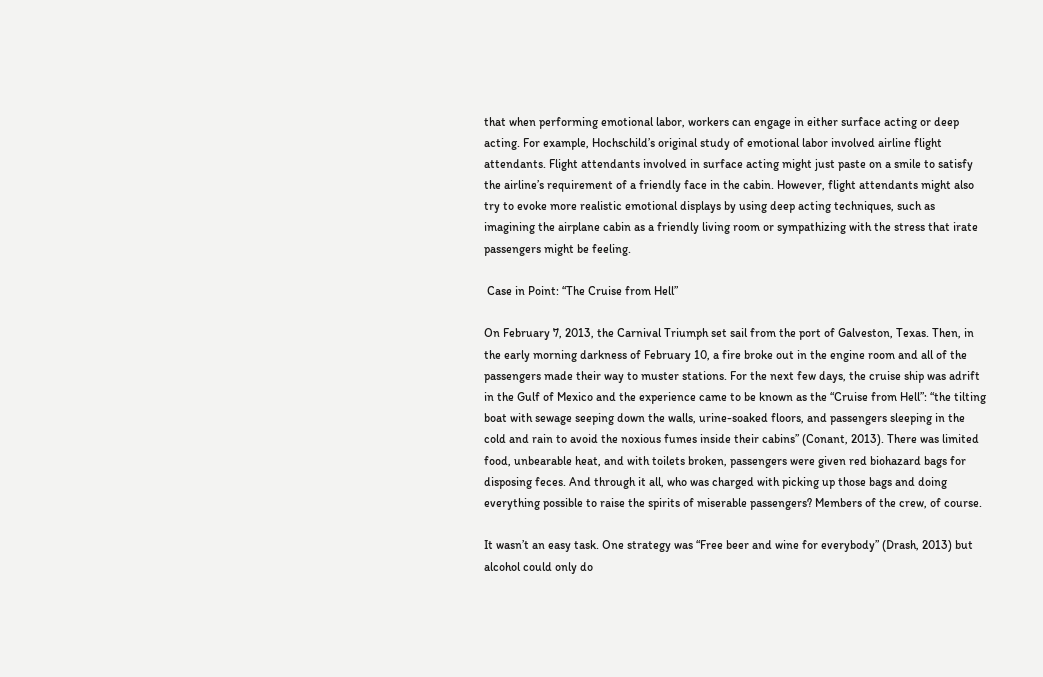that when performing emotional labor, workers can engage in either surface acting or deep acting. For example, Hochschild’s original study of emotional labor involved airline flight attendants. Flight attendants involved in surface acting might just paste on a smile to satisfy the airline’s requirement of a friendly face in the cabin. However, flight attendants might also try to evoke more realistic emotional displays by using deep acting techniques, such as imagining the airplane cabin as a friendly living room or sympathizing with the stress that irate passengers might be feeling.

 Case in Point: “The Cruise from Hell”

On February 7, 2013, the Carnival Triumph set sail from the port of Galveston, Texas. Then, in the early morning darkness of February 10, a fire broke out in the engine room and all of the passengers made their way to muster stations. For the next few days, the cruise ship was adrift in the Gulf of Mexico and the experience came to be known as the “Cruise from Hell”: “the tilting boat with sewage seeping down the walls, urine-soaked floors, and passengers sleeping in the cold and rain to avoid the noxious fumes inside their cabins” (Conant, 2013). There was limited food, unbearable heat, and with toilets broken, passengers were given red biohazard bags for disposing feces. And through it all, who was charged with picking up those bags and doing everything possible to raise the spirits of miserable passengers? Members of the crew, of course.

It wasn’t an easy task. One strategy was “Free beer and wine for everybody” (Drash, 2013) but alcohol could only do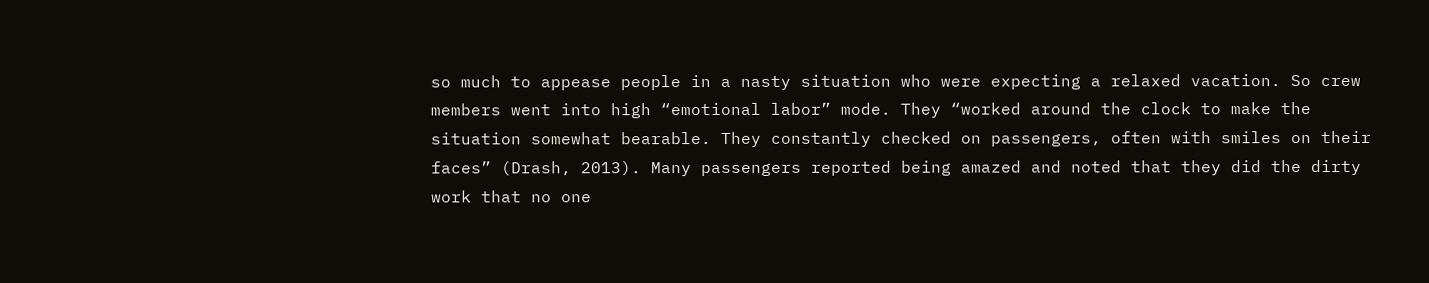so much to appease people in a nasty situation who were expecting a relaxed vacation. So crew members went into high “emotional labor” mode. They “worked around the clock to make the situation somewhat bearable. They constantly checked on passengers, often with smiles on their faces” (Drash, 2013). Many passengers reported being amazed and noted that they did the dirty work that no one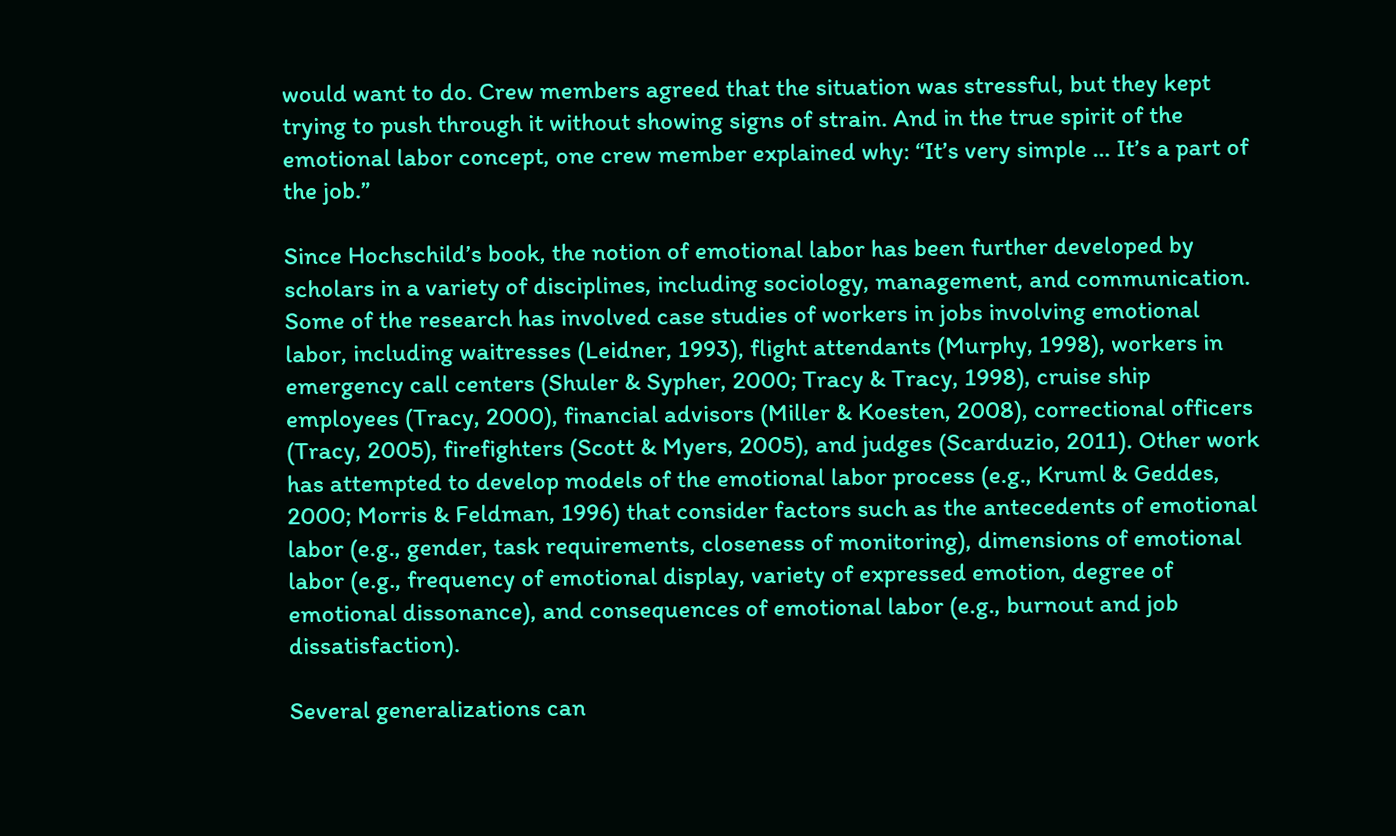would want to do. Crew members agreed that the situation was stressful, but they kept trying to push through it without showing signs of strain. And in the true spirit of the emotional labor concept, one crew member explained why: “It’s very simple … It’s a part of the job.”

Since Hochschild’s book, the notion of emotional labor has been further developed by scholars in a variety of disciplines, including sociology, management, and communication. Some of the research has involved case studies of workers in jobs involving emotional labor, including waitresses (Leidner, 1993), flight attendants (Murphy, 1998), workers in emergency call centers (Shuler & Sypher, 2000; Tracy & Tracy, 1998), cruise ship employees (Tracy, 2000), financial advisors (Miller & Koesten, 2008), correctional officers (Tracy, 2005), firefighters (Scott & Myers, 2005), and judges (Scarduzio, 2011). Other work has attempted to develop models of the emotional labor process (e.g., Kruml & Geddes, 2000; Morris & Feldman, 1996) that consider factors such as the antecedents of emotional labor (e.g., gender, task requirements, closeness of monitoring), dimensions of emotional labor (e.g., frequency of emotional display, variety of expressed emotion, degree of emotional dissonance), and consequences of emotional labor (e.g., burnout and job dissatisfaction).

Several generalizations can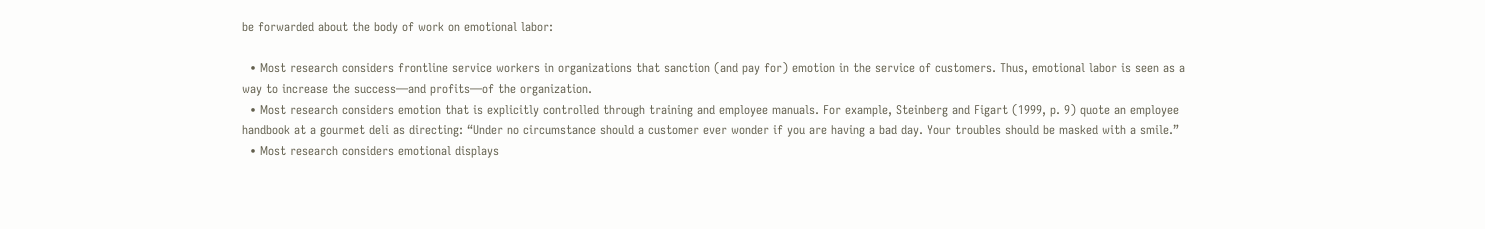be forwarded about the body of work on emotional labor:

  • Most research considers frontline service workers in organizations that sanction (and pay for) emotion in the service of customers. Thus, emotional labor is seen as a way to increase the success—and profits—of the organization.
  • Most research considers emotion that is explicitly controlled through training and employee manuals. For example, Steinberg and Figart (1999, p. 9) quote an employee handbook at a gourmet deli as directing: “Under no circumstance should a customer ever wonder if you are having a bad day. Your troubles should be masked with a smile.”
  • Most research considers emotional displays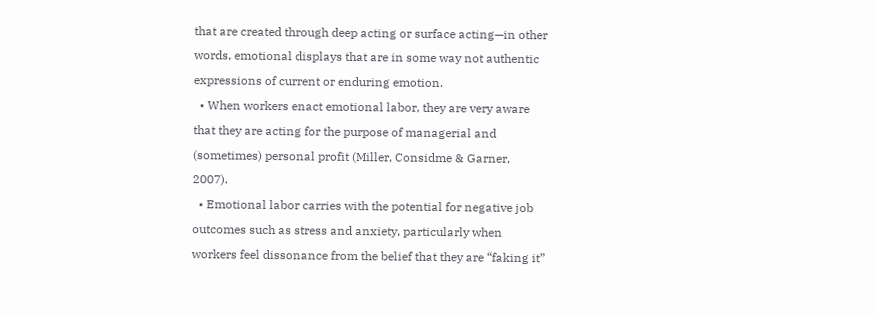that are created through deep acting or surface acting—in other words, emotional displays that are in some way not authentic expressions of current or enduring emotion.
  • When workers enact emotional labor, they are very aware that they are acting for the purpose of managerial and (sometimes) personal profit (Miller, Considme & Garner, 2007).
  • Emotional labor carries with the potential for negative job outcomes such as stress and anxiety, particularly when workers feel dissonance from the belief that they are “faking it”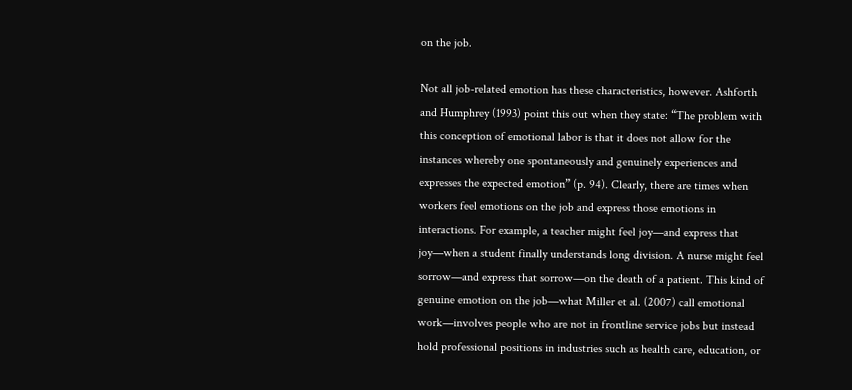on the job.

Not all job-related emotion has these characteristics, however. Ashforth and Humphrey (1993) point this out when they state: “The problem with this conception of emotional labor is that it does not allow for the instances whereby one spontaneously and genuinely experiences and expresses the expected emotion” (p. 94). Clearly, there are times when workers feel emotions on the job and express those emotions in interactions. For example, a teacher might feel joy—and express that joy—when a student finally understands long division. A nurse might feel sorrow—and express that sorrow—on the death of a patient. This kind of genuine emotion on the job—what Miller et al. (2007) call emotional work—involves people who are not in frontline service jobs but instead hold professional positions in industries such as health care, education, or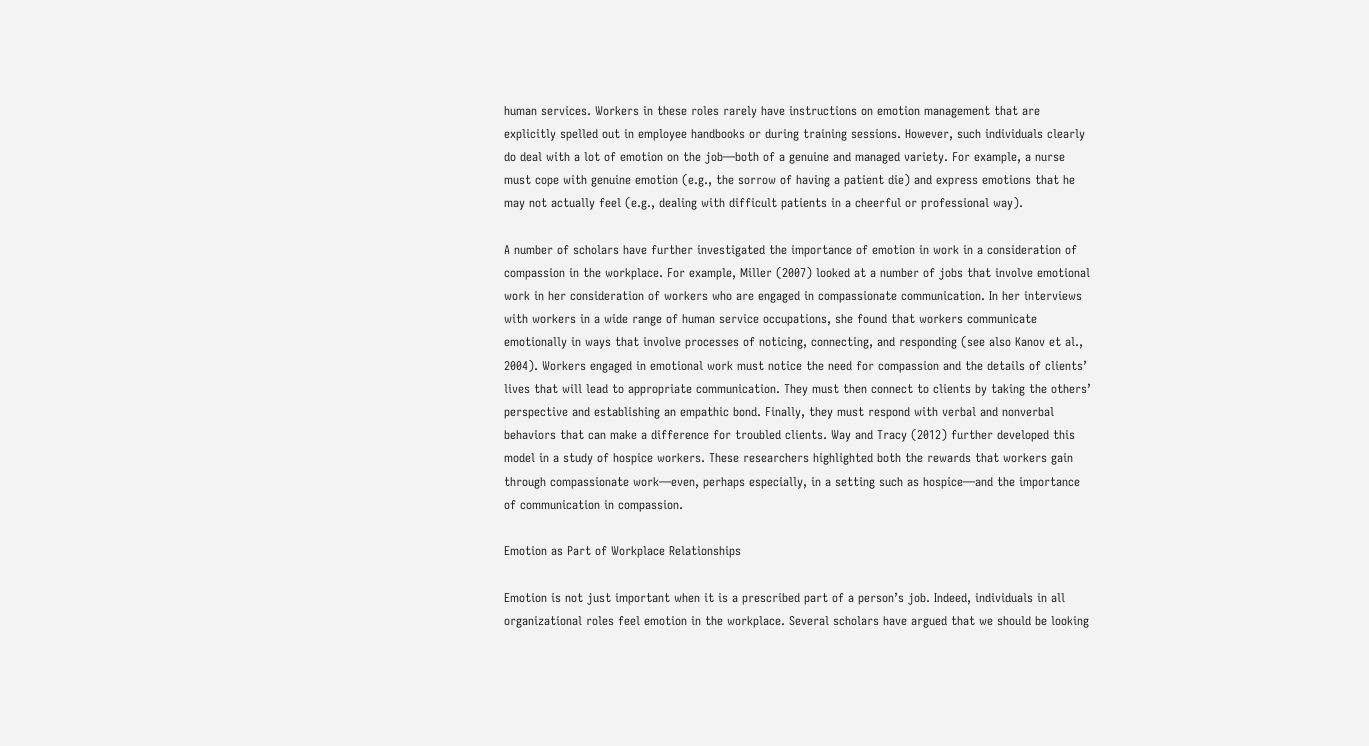human services. Workers in these roles rarely have instructions on emotion management that are explicitly spelled out in employee handbooks or during training sessions. However, such individuals clearly do deal with a lot of emotion on the job—both of a genuine and managed variety. For example, a nurse must cope with genuine emotion (e.g., the sorrow of having a patient die) and express emotions that he may not actually feel (e.g., dealing with difficult patients in a cheerful or professional way).

A number of scholars have further investigated the importance of emotion in work in a consideration of compassion in the workplace. For example, Miller (2007) looked at a number of jobs that involve emotional work in her consideration of workers who are engaged in compassionate communication. In her interviews with workers in a wide range of human service occupations, she found that workers communicate emotionally in ways that involve processes of noticing, connecting, and responding (see also Kanov et al., 2004). Workers engaged in emotional work must notice the need for compassion and the details of clients’ lives that will lead to appropriate communication. They must then connect to clients by taking the others’ perspective and establishing an empathic bond. Finally, they must respond with verbal and nonverbal behaviors that can make a difference for troubled clients. Way and Tracy (2012) further developed this model in a study of hospice workers. These researchers highlighted both the rewards that workers gain through compassionate work—even, perhaps especially, in a setting such as hospice—and the importance of communication in compassion.

Emotion as Part of Workplace Relationships

Emotion is not just important when it is a prescribed part of a person’s job. Indeed, individuals in all organizational roles feel emotion in the workplace. Several scholars have argued that we should be looking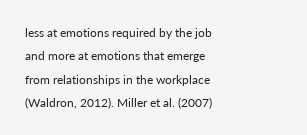less at emotions required by the job and more at emotions that emerge from relationships in the workplace (Waldron, 2012). Miller et al. (2007)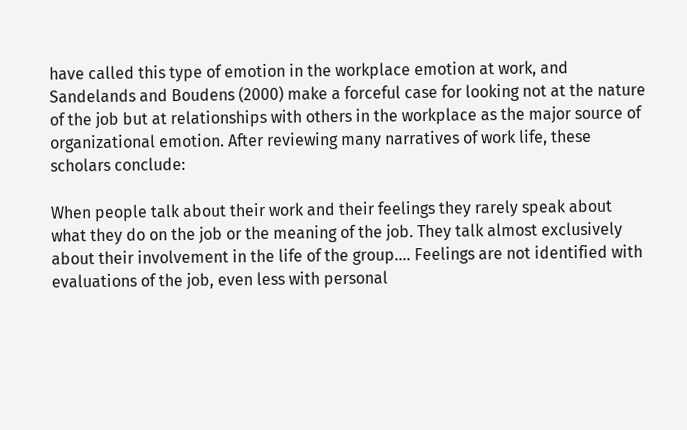have called this type of emotion in the workplace emotion at work, and Sandelands and Boudens (2000) make a forceful case for looking not at the nature of the job but at relationships with others in the workplace as the major source of organizational emotion. After reviewing many narratives of work life, these scholars conclude:

When people talk about their work and their feelings they rarely speak about what they do on the job or the meaning of the job. They talk almost exclusively about their involvement in the life of the group…. Feelings are not identified with evaluations of the job, even less with personal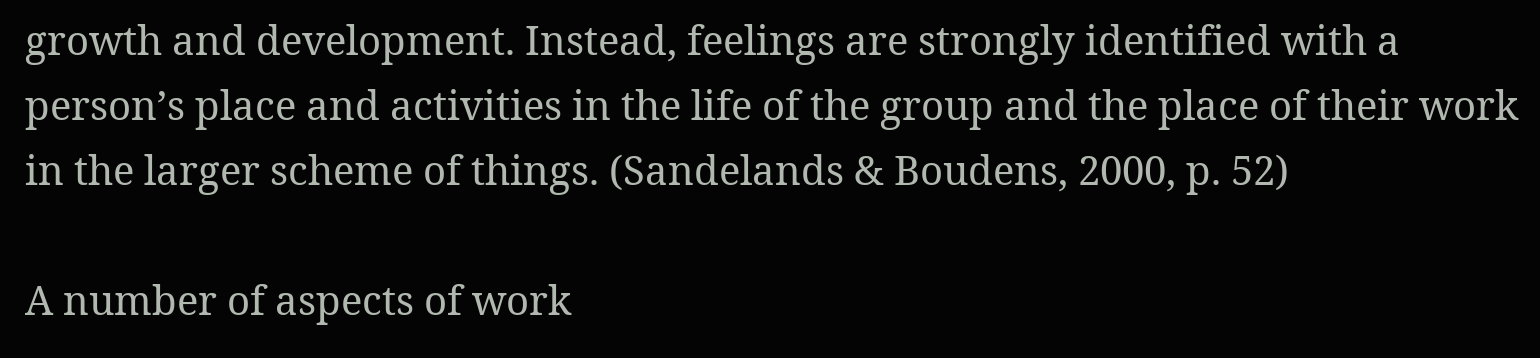growth and development. Instead, feelings are strongly identified with a person’s place and activities in the life of the group and the place of their work in the larger scheme of things. (Sandelands & Boudens, 2000, p. 52)

A number of aspects of work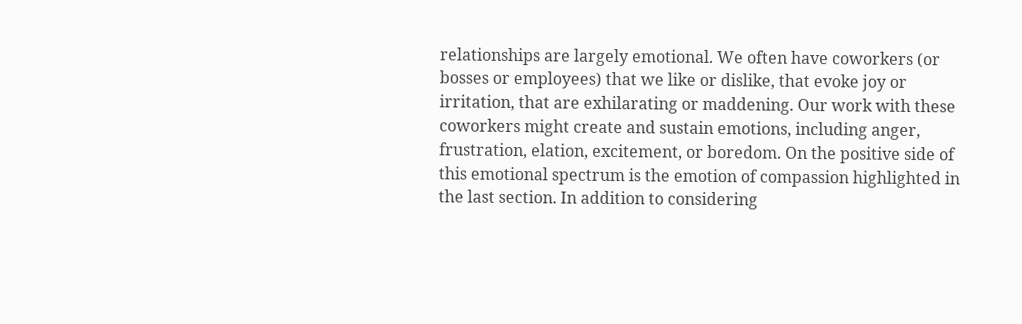relationships are largely emotional. We often have coworkers (or bosses or employees) that we like or dislike, that evoke joy or irritation, that are exhilarating or maddening. Our work with these coworkers might create and sustain emotions, including anger, frustration, elation, excitement, or boredom. On the positive side of this emotional spectrum is the emotion of compassion highlighted in the last section. In addition to considering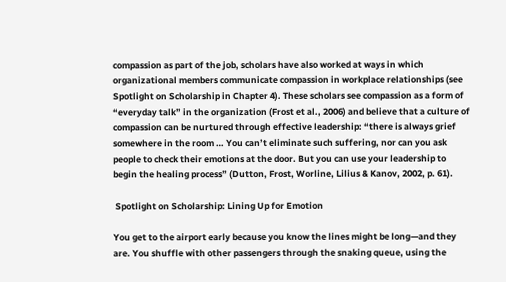compassion as part of the job, scholars have also worked at ways in which organizational members communicate compassion in workplace relationships (see Spotlight on Scholarship in Chapter 4). These scholars see compassion as a form of “everyday talk” in the organization (Frost et al., 2006) and believe that a culture of compassion can be nurtured through effective leadership: “there is always grief somewhere in the room … You can’t eliminate such suffering, nor can you ask people to check their emotions at the door. But you can use your leadership to begin the healing process” (Dutton, Frost, Worline, Lilius & Kanov, 2002, p. 61).

 Spotlight on Scholarship: Lining Up for Emotion

You get to the airport early because you know the lines might be long—and they are. You shuffle with other passengers through the snaking queue, using the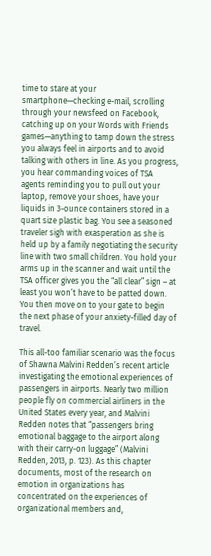time to stare at your smartphone—checking e-mail, scrolling through your newsfeed on Facebook, catching up on your Words with Friends games—anything to tamp down the stress you always feel in airports and to avoid talking with others in line. As you progress, you hear commanding voices of TSA agents reminding you to pull out your laptop, remove your shoes, have your liquids in 3-ounce containers stored in a quart size plastic bag. You see a seasoned traveler sigh with exasperation as she is held up by a family negotiating the security line with two small children. You hold your arms up in the scanner and wait until the TSA officer gives you the “all clear” sign – at least you won’t have to be patted down. You then move on to your gate to begin the next phase of your anxiety-filled day of travel.

This all-too familiar scenario was the focus of Shawna Malvini Redden’s recent article investigating the emotional experiences of passengers in airports. Nearly two million people fly on commercial airliners in the United States every year, and Malvini Redden notes that “passengers bring emotional baggage to the airport along with their carry-on luggage” (Malvini Redden, 2013, p. 123). As this chapter documents, most of the research on emotion in organizations has concentrated on the experiences of organizational members and,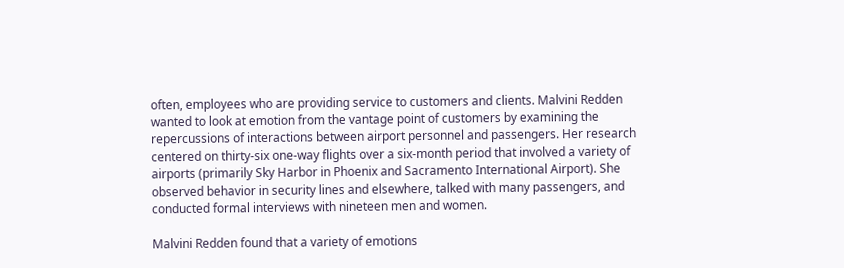often, employees who are providing service to customers and clients. Malvini Redden wanted to look at emotion from the vantage point of customers by examining the repercussions of interactions between airport personnel and passengers. Her research centered on thirty-six one-way flights over a six-month period that involved a variety of airports (primarily Sky Harbor in Phoenix and Sacramento International Airport). She observed behavior in security lines and elsewhere, talked with many passengers, and conducted formal interviews with nineteen men and women.

Malvini Redden found that a variety of emotions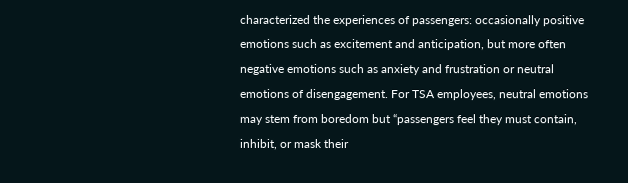characterized the experiences of passengers: occasionally positive emotions such as excitement and anticipation, but more often negative emotions such as anxiety and frustration or neutral emotions of disengagement. For TSA employees, neutral emotions may stem from boredom but “passengers feel they must contain, inhibit, or mask their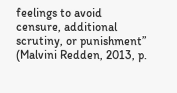feelings to avoid censure, additional scrutiny, or punishment” (Malvini Redden, 2013, p.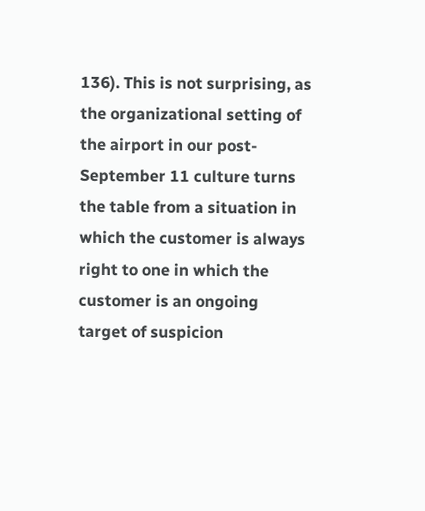136). This is not surprising, as the organizational setting of the airport in our post-September 11 culture turns the table from a situation in which the customer is always right to one in which the customer is an ongoing target of suspicion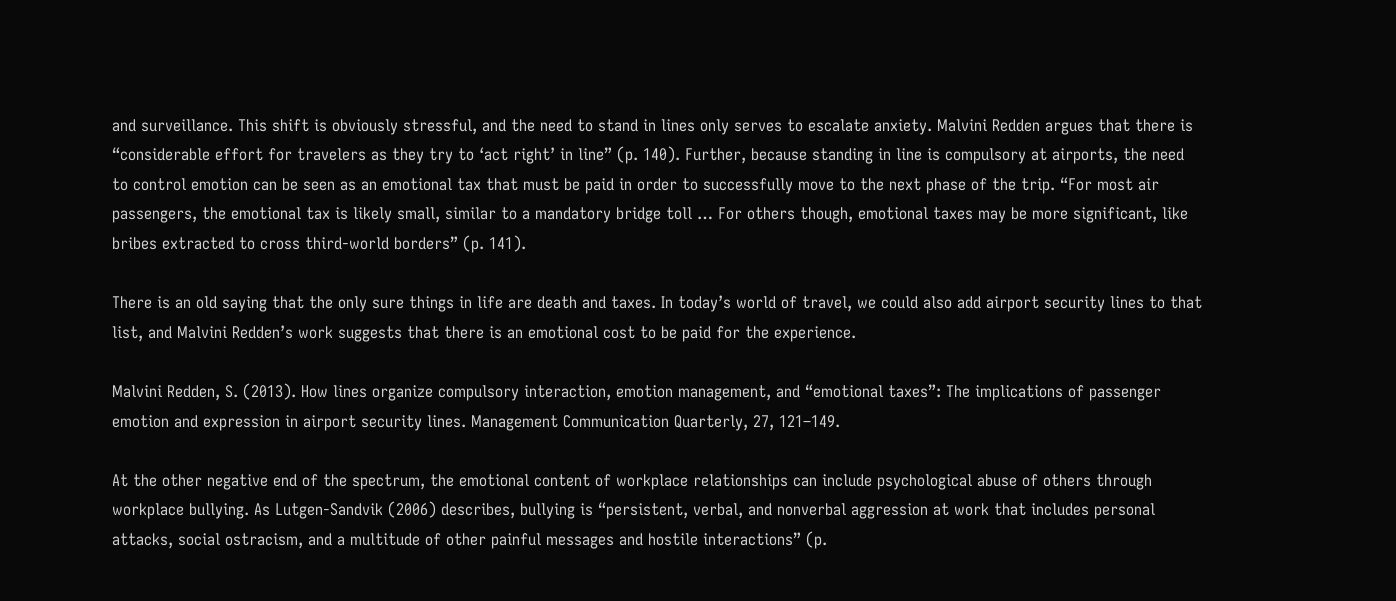and surveillance. This shift is obviously stressful, and the need to stand in lines only serves to escalate anxiety. Malvini Redden argues that there is “considerable effort for travelers as they try to ‘act right’ in line” (p. 140). Further, because standing in line is compulsory at airports, the need to control emotion can be seen as an emotional tax that must be paid in order to successfully move to the next phase of the trip. “For most air passengers, the emotional tax is likely small, similar to a mandatory bridge toll … For others though, emotional taxes may be more significant, like bribes extracted to cross third-world borders” (p. 141).

There is an old saying that the only sure things in life are death and taxes. In today’s world of travel, we could also add airport security lines to that list, and Malvini Redden’s work suggests that there is an emotional cost to be paid for the experience.

Malvini Redden, S. (2013). How lines organize compulsory interaction, emotion management, and “emotional taxes”: The implications of passenger emotion and expression in airport security lines. Management Communication Quarterly, 27, 121–149.

At the other negative end of the spectrum, the emotional content of workplace relationships can include psychological abuse of others through workplace bullying. As Lutgen-Sandvik (2006) describes, bullying is “persistent, verbal, and nonverbal aggression at work that includes personal attacks, social ostracism, and a multitude of other painful messages and hostile interactions” (p.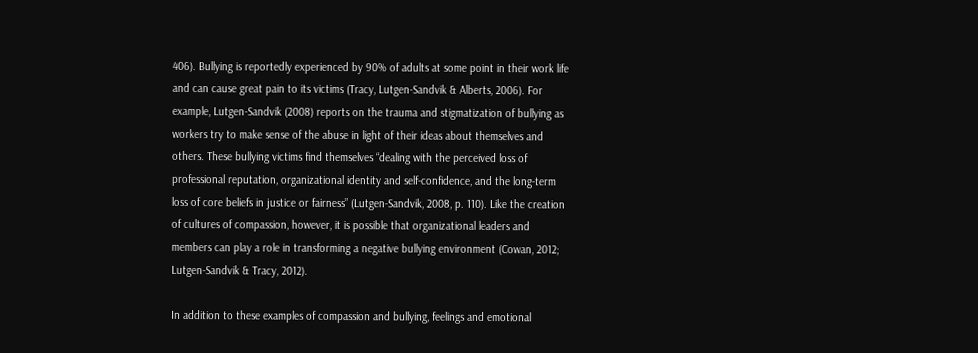406). Bullying is reportedly experienced by 90% of adults at some point in their work life and can cause great pain to its victims (Tracy, Lutgen-Sandvik & Alberts, 2006). For example, Lutgen-Sandvik (2008) reports on the trauma and stigmatization of bullying as workers try to make sense of the abuse in light of their ideas about themselves and others. These bullying victims find themselves “dealing with the perceived loss of professional reputation, organizational identity and self-confidence, and the long-term loss of core beliefs in justice or fairness” (Lutgen-Sandvik, 2008, p. 110). Like the creation of cultures of compassion, however, it is possible that organizational leaders and members can play a role in transforming a negative bullying environment (Cowan, 2012; Lutgen-Sandvik & Tracy, 2012).

In addition to these examples of compassion and bullying, feelings and emotional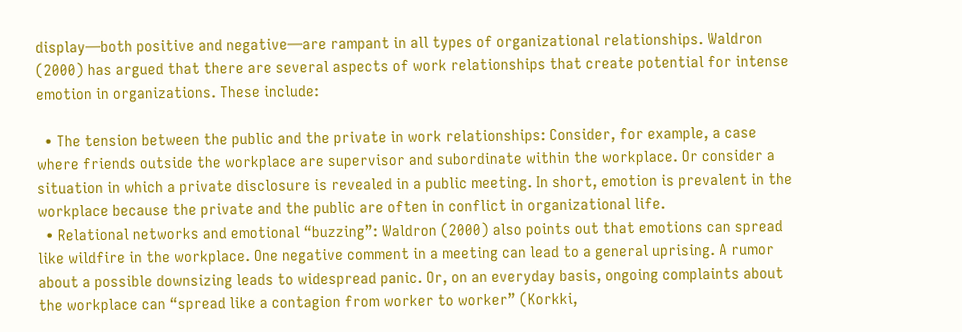display—both positive and negative—are rampant in all types of organizational relationships. Waldron (2000) has argued that there are several aspects of work relationships that create potential for intense emotion in organizations. These include:

  • The tension between the public and the private in work relationships: Consider, for example, a case where friends outside the workplace are supervisor and subordinate within the workplace. Or consider a situation in which a private disclosure is revealed in a public meeting. In short, emotion is prevalent in the workplace because the private and the public are often in conflict in organizational life.
  • Relational networks and emotional “buzzing”: Waldron (2000) also points out that emotions can spread like wildfire in the workplace. One negative comment in a meeting can lead to a general uprising. A rumor about a possible downsizing leads to widespread panic. Or, on an everyday basis, ongoing complaints about the workplace can “spread like a contagion from worker to worker” (Korkki,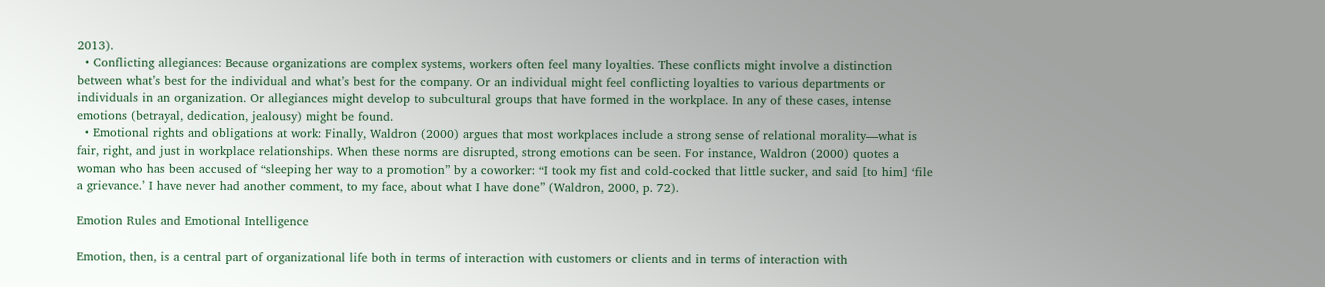2013).
  • Conflicting allegiances: Because organizations are complex systems, workers often feel many loyalties. These conflicts might involve a distinction between what’s best for the individual and what’s best for the company. Or an individual might feel conflicting loyalties to various departments or individuals in an organization. Or allegiances might develop to subcultural groups that have formed in the workplace. In any of these cases, intense emotions (betrayal, dedication, jealousy) might be found.
  • Emotional rights and obligations at work: Finally, Waldron (2000) argues that most workplaces include a strong sense of relational morality—what is fair, right, and just in workplace relationships. When these norms are disrupted, strong emotions can be seen. For instance, Waldron (2000) quotes a woman who has been accused of “sleeping her way to a promotion” by a coworker: “I took my fist and cold-cocked that little sucker, and said [to him] ‘file a grievance.’ I have never had another comment, to my face, about what I have done” (Waldron, 2000, p. 72).

Emotion Rules and Emotional Intelligence

Emotion, then, is a central part of organizational life both in terms of interaction with customers or clients and in terms of interaction with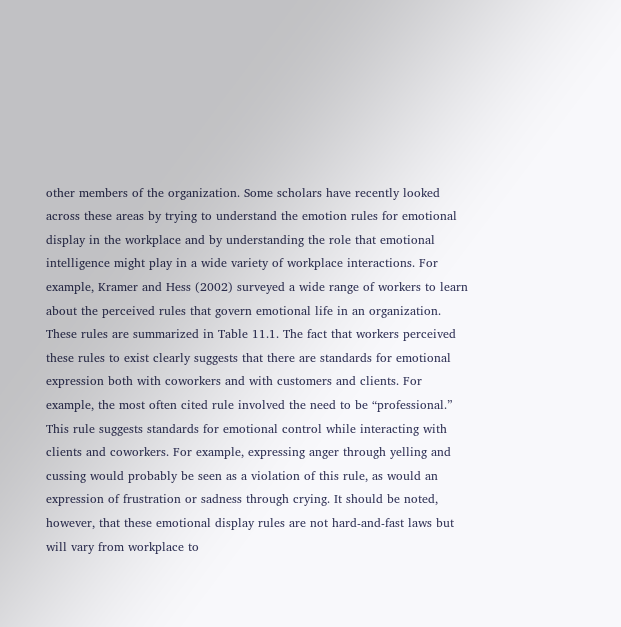other members of the organization. Some scholars have recently looked across these areas by trying to understand the emotion rules for emotional display in the workplace and by understanding the role that emotional intelligence might play in a wide variety of workplace interactions. For example, Kramer and Hess (2002) surveyed a wide range of workers to learn about the perceived rules that govern emotional life in an organization. These rules are summarized in Table 11.1. The fact that workers perceived these rules to exist clearly suggests that there are standards for emotional expression both with coworkers and with customers and clients. For example, the most often cited rule involved the need to be “professional.” This rule suggests standards for emotional control while interacting with clients and coworkers. For example, expressing anger through yelling and cussing would probably be seen as a violation of this rule, as would an expression of frustration or sadness through crying. It should be noted, however, that these emotional display rules are not hard-and-fast laws but will vary from workplace to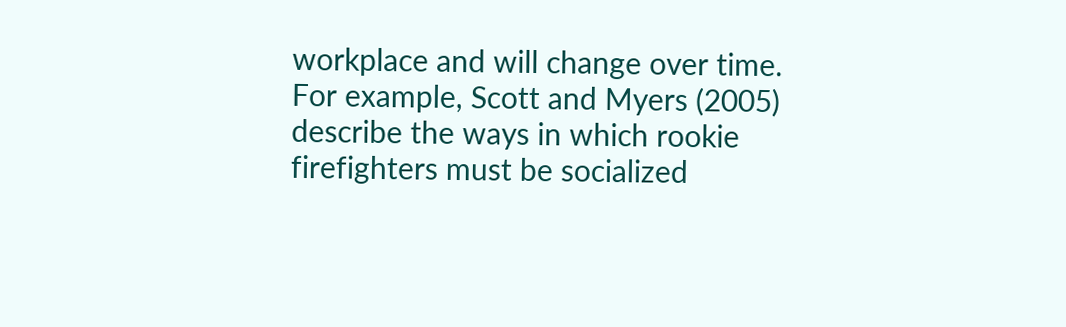workplace and will change over time. For example, Scott and Myers (2005) describe the ways in which rookie firefighters must be socialized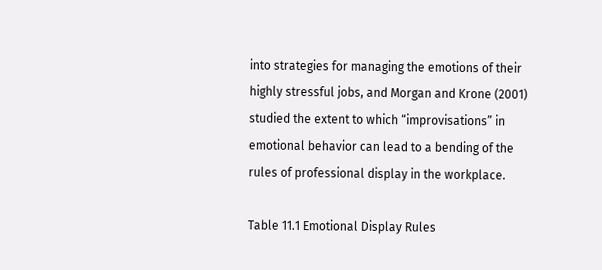into strategies for managing the emotions of their highly stressful jobs, and Morgan and Krone (2001) studied the extent to which “improvisations” in emotional behavior can lead to a bending of the rules of professional display in the workplace.

Table 11.1 Emotional Display Rules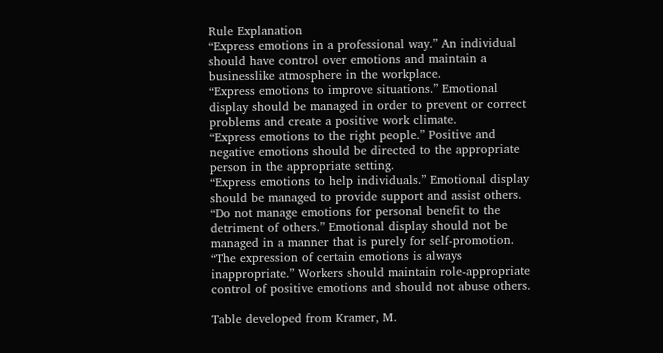Rule Explanation
“Express emotions in a professional way.” An individual should have control over emotions and maintain a businesslike atmosphere in the workplace.
“Express emotions to improve situations.” Emotional display should be managed in order to prevent or correct problems and create a positive work climate.
“Express emotions to the right people.” Positive and negative emotions should be directed to the appropriate person in the appropriate setting.
“Express emotions to help individuals.” Emotional display should be managed to provide support and assist others.
“Do not manage emotions for personal benefit to the detriment of others.” Emotional display should not be managed in a manner that is purely for self-promotion.
“The expression of certain emotions is always inappropriate.” Workers should maintain role-appropriate control of positive emotions and should not abuse others.

Table developed from Kramer, M.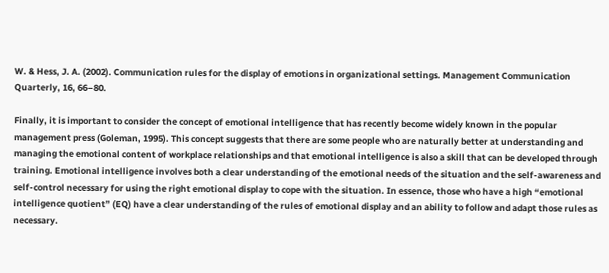W. & Hess, J. A. (2002). Communication rules for the display of emotions in organizational settings. Management Communication Quarterly, 16, 66–80.

Finally, it is important to consider the concept of emotional intelligence that has recently become widely known in the popular management press (Goleman, 1995). This concept suggests that there are some people who are naturally better at understanding and managing the emotional content of workplace relationships and that emotional intelligence is also a skill that can be developed through training. Emotional intelligence involves both a clear understanding of the emotional needs of the situation and the self-awareness and self-control necessary for using the right emotional display to cope with the situation. In essence, those who have a high “emotional intelligence quotient” (EQ) have a clear understanding of the rules of emotional display and an ability to follow and adapt those rules as necessary.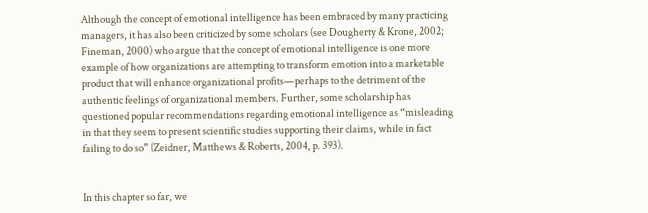Although the concept of emotional intelligence has been embraced by many practicing managers, it has also been criticized by some scholars (see Dougherty & Krone, 2002; Fineman, 2000) who argue that the concept of emotional intelligence is one more example of how organizations are attempting to transform emotion into a marketable product that will enhance organizational profits—perhaps to the detriment of the authentic feelings of organizational members. Further, some scholarship has questioned popular recommendations regarding emotional intelligence as “misleading in that they seem to present scientific studies supporting their claims, while in fact failing to do so” (Zeidner, Matthews & Roberts, 2004, p. 393).


In this chapter so far, we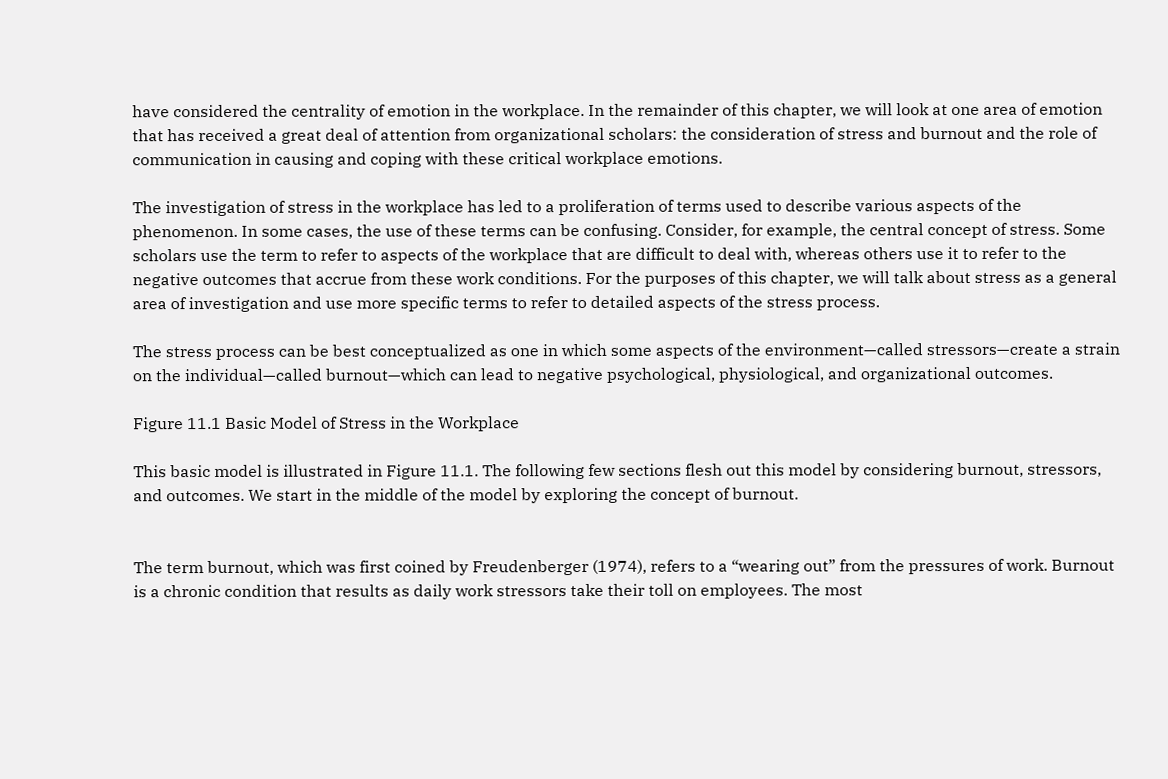have considered the centrality of emotion in the workplace. In the remainder of this chapter, we will look at one area of emotion that has received a great deal of attention from organizational scholars: the consideration of stress and burnout and the role of communication in causing and coping with these critical workplace emotions.

The investigation of stress in the workplace has led to a proliferation of terms used to describe various aspects of the phenomenon. In some cases, the use of these terms can be confusing. Consider, for example, the central concept of stress. Some scholars use the term to refer to aspects of the workplace that are difficult to deal with, whereas others use it to refer to the negative outcomes that accrue from these work conditions. For the purposes of this chapter, we will talk about stress as a general area of investigation and use more specific terms to refer to detailed aspects of the stress process.

The stress process can be best conceptualized as one in which some aspects of the environment—called stressors—create a strain on the individual—called burnout—which can lead to negative psychological, physiological, and organizational outcomes.

Figure 11.1 Basic Model of Stress in the Workplace

This basic model is illustrated in Figure 11.1. The following few sections flesh out this model by considering burnout, stressors, and outcomes. We start in the middle of the model by exploring the concept of burnout.


The term burnout, which was first coined by Freudenberger (1974), refers to a “wearing out” from the pressures of work. Burnout is a chronic condition that results as daily work stressors take their toll on employees. The most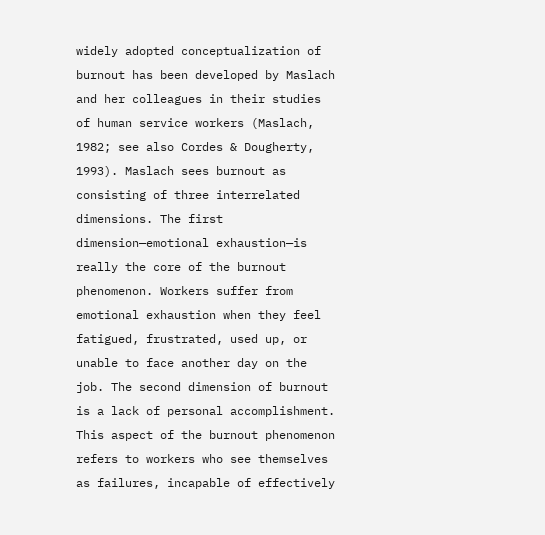widely adopted conceptualization of burnout has been developed by Maslach and her colleagues in their studies of human service workers (Maslach, 1982; see also Cordes & Dougherty, 1993). Maslach sees burnout as consisting of three interrelated dimensions. The first dimension—emotional exhaustion—is really the core of the burnout phenomenon. Workers suffer from emotional exhaustion when they feel fatigued, frustrated, used up, or unable to face another day on the job. The second dimension of burnout is a lack of personal accomplishment. This aspect of the burnout phenomenon refers to workers who see themselves as failures, incapable of effectively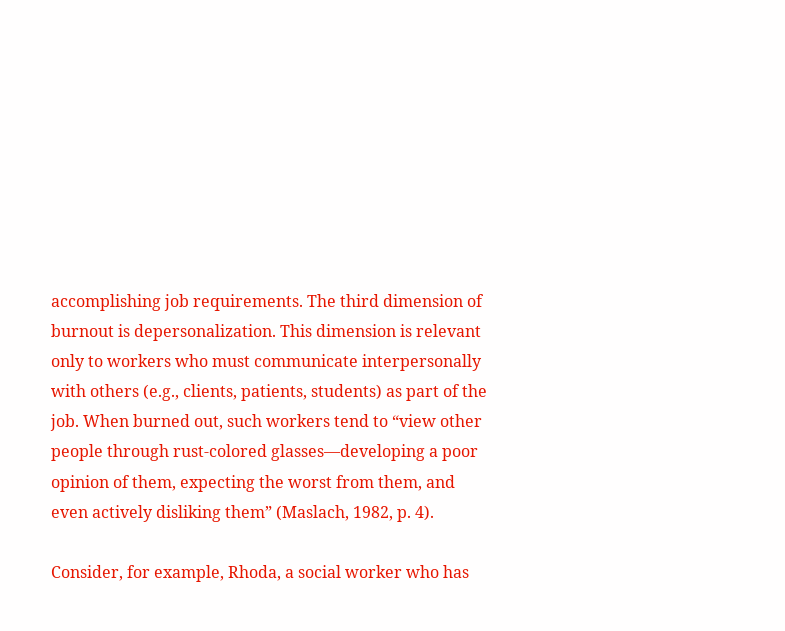accomplishing job requirements. The third dimension of burnout is depersonalization. This dimension is relevant only to workers who must communicate interpersonally with others (e.g., clients, patients, students) as part of the job. When burned out, such workers tend to “view other people through rust-colored glasses—developing a poor opinion of them, expecting the worst from them, and even actively disliking them” (Maslach, 1982, p. 4).

Consider, for example, Rhoda, a social worker who has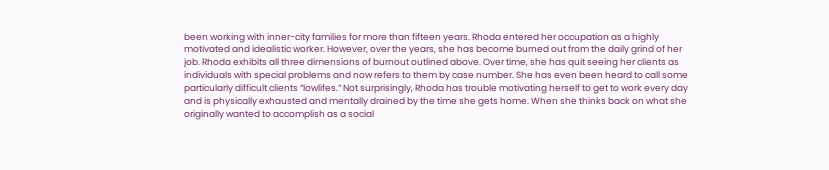been working with inner-city families for more than fifteen years. Rhoda entered her occupation as a highly motivated and idealistic worker. However, over the years, she has become burned out from the daily grind of her job. Rhoda exhibits all three dimensions of burnout outlined above. Over time, she has quit seeing her clients as individuals with special problems and now refers to them by case number. She has even been heard to call some particularly difficult clients “lowlifes.” Not surprisingly, Rhoda has trouble motivating herself to get to work every day and is physically exhausted and mentally drained by the time she gets home. When she thinks back on what she originally wanted to accomplish as a social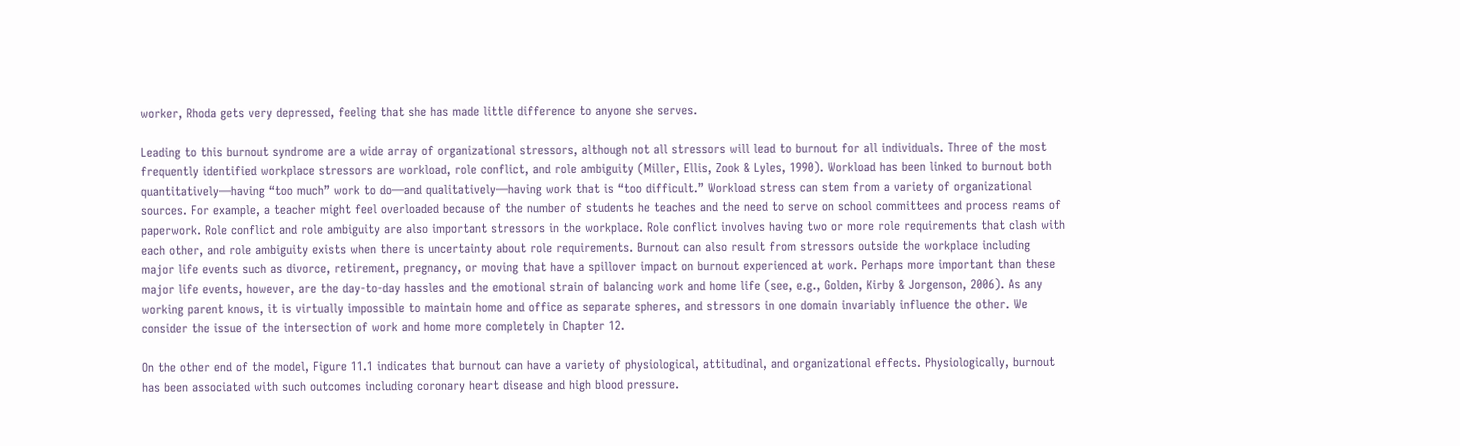worker, Rhoda gets very depressed, feeling that she has made little difference to anyone she serves.

Leading to this burnout syndrome are a wide array of organizational stressors, although not all stressors will lead to burnout for all individuals. Three of the most frequently identified workplace stressors are workload, role conflict, and role ambiguity (Miller, Ellis, Zook & Lyles, 1990). Workload has been linked to burnout both quantitatively—having “too much” work to do—and qualitatively—having work that is “too difficult.” Workload stress can stem from a variety of organizational sources. For example, a teacher might feel overloaded because of the number of students he teaches and the need to serve on school committees and process reams of paperwork. Role conflict and role ambiguity are also important stressors in the workplace. Role conflict involves having two or more role requirements that clash with each other, and role ambiguity exists when there is uncertainty about role requirements. Burnout can also result from stressors outside the workplace including major life events such as divorce, retirement, pregnancy, or moving that have a spillover impact on burnout experienced at work. Perhaps more important than these major life events, however, are the day-to-day hassles and the emotional strain of balancing work and home life (see, e.g., Golden, Kirby & Jorgenson, 2006). As any working parent knows, it is virtually impossible to maintain home and office as separate spheres, and stressors in one domain invariably influence the other. We consider the issue of the intersection of work and home more completely in Chapter 12.

On the other end of the model, Figure 11.1 indicates that burnout can have a variety of physiological, attitudinal, and organizational effects. Physiologically, burnout has been associated with such outcomes including coronary heart disease and high blood pressure.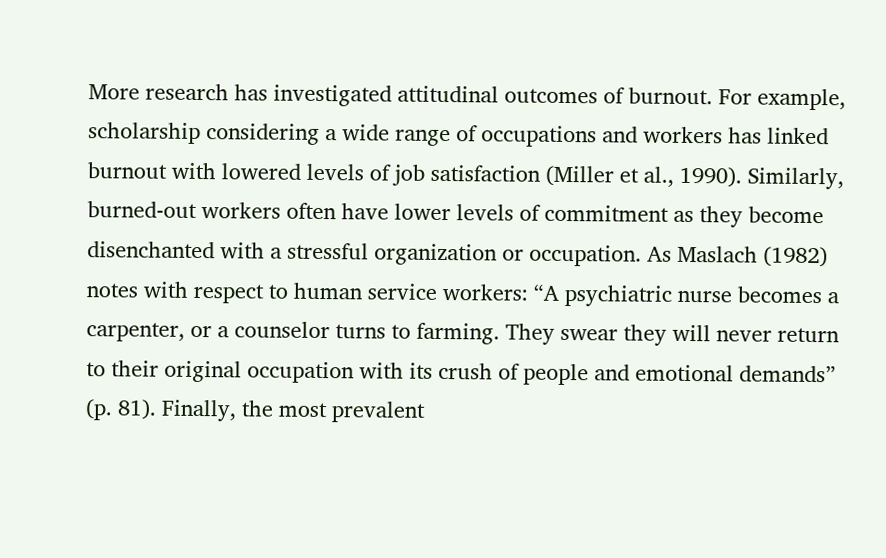More research has investigated attitudinal outcomes of burnout. For example, scholarship considering a wide range of occupations and workers has linked burnout with lowered levels of job satisfaction (Miller et al., 1990). Similarly, burned-out workers often have lower levels of commitment as they become disenchanted with a stressful organization or occupation. As Maslach (1982) notes with respect to human service workers: “A psychiatric nurse becomes a carpenter, or a counselor turns to farming. They swear they will never return to their original occupation with its crush of people and emotional demands” (p. 81). Finally, the most prevalent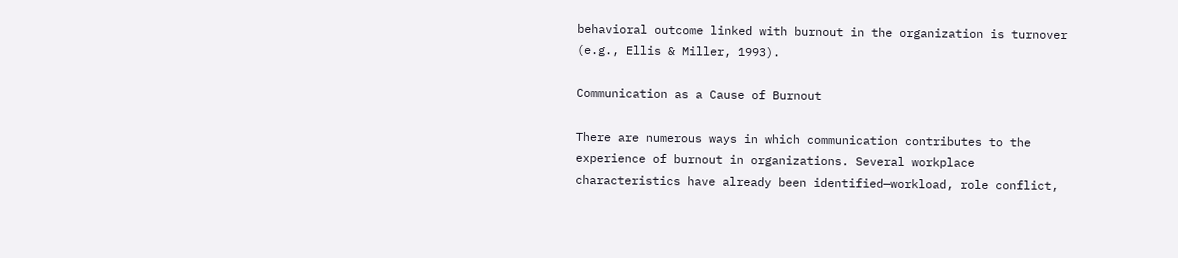behavioral outcome linked with burnout in the organization is turnover (e.g., Ellis & Miller, 1993).

Communication as a Cause of Burnout

There are numerous ways in which communication contributes to the experience of burnout in organizations. Several workplace characteristics have already been identified—workload, role conflict,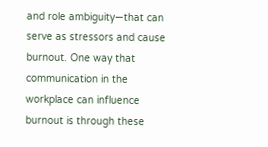and role ambiguity—that can serve as stressors and cause burnout. One way that communication in the workplace can influence burnout is through these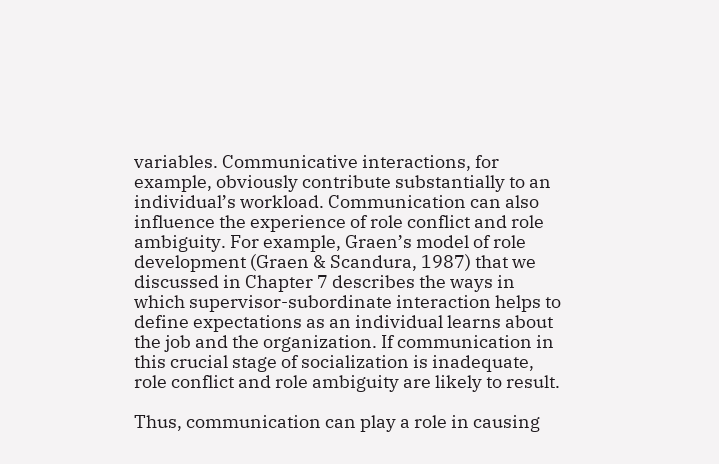variables. Communicative interactions, for example, obviously contribute substantially to an individual’s workload. Communication can also influence the experience of role conflict and role ambiguity. For example, Graen’s model of role development (Graen & Scandura, 1987) that we discussed in Chapter 7 describes the ways in which supervisor-subordinate interaction helps to define expectations as an individual learns about the job and the organization. If communication in this crucial stage of socialization is inadequate, role conflict and role ambiguity are likely to result.

Thus, communication can play a role in causing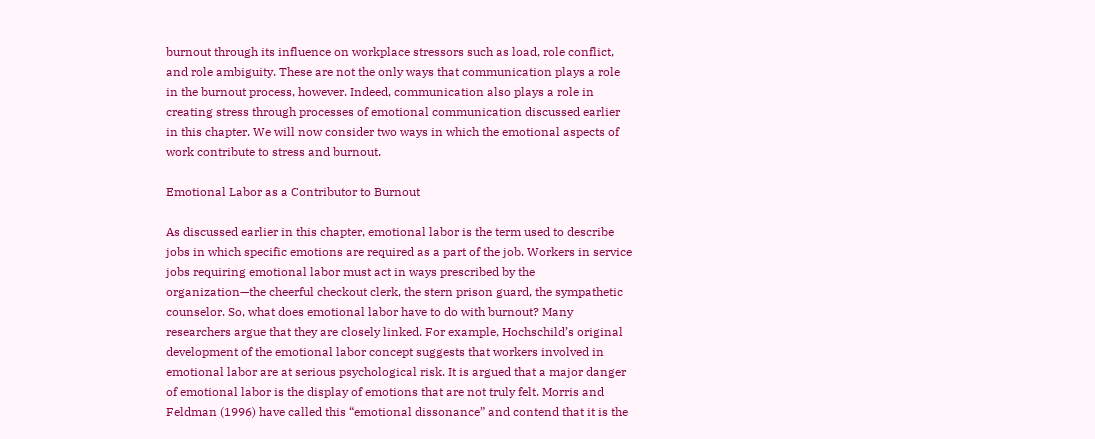burnout through its influence on workplace stressors such as load, role conflict, and role ambiguity. These are not the only ways that communication plays a role in the burnout process, however. Indeed, communication also plays a role in creating stress through processes of emotional communication discussed earlier in this chapter. We will now consider two ways in which the emotional aspects of work contribute to stress and burnout.

Emotional Labor as a Contributor to Burnout

As discussed earlier in this chapter, emotional labor is the term used to describe jobs in which specific emotions are required as a part of the job. Workers in service jobs requiring emotional labor must act in ways prescribed by the organization—the cheerful checkout clerk, the stern prison guard, the sympathetic counselor. So, what does emotional labor have to do with burnout? Many researchers argue that they are closely linked. For example, Hochschild’s original development of the emotional labor concept suggests that workers involved in emotional labor are at serious psychological risk. It is argued that a major danger of emotional labor is the display of emotions that are not truly felt. Morris and Feldman (1996) have called this “emotional dissonance” and contend that it is the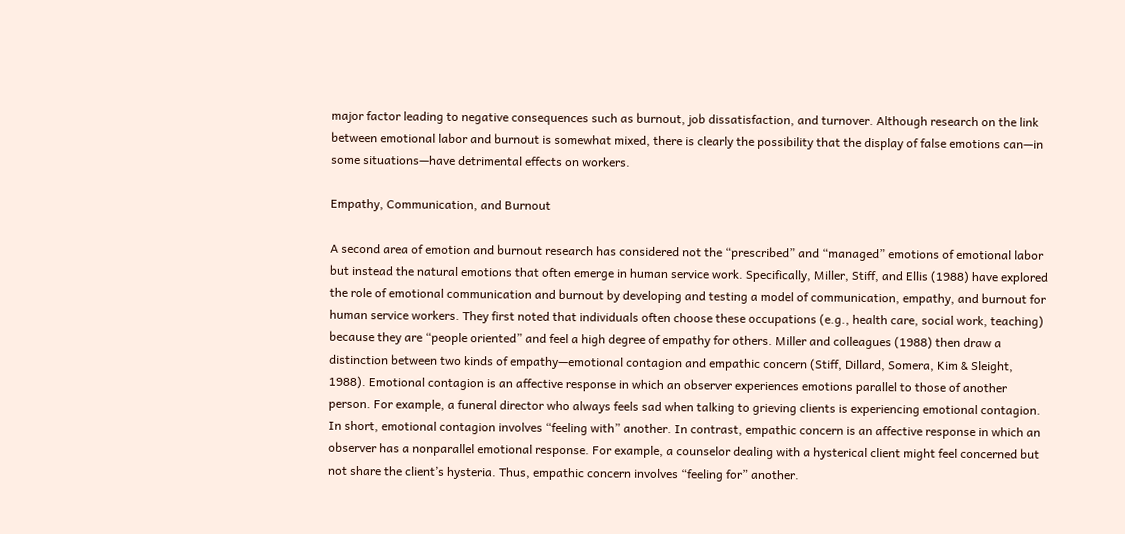major factor leading to negative consequences such as burnout, job dissatisfaction, and turnover. Although research on the link between emotional labor and burnout is somewhat mixed, there is clearly the possibility that the display of false emotions can—in some situations—have detrimental effects on workers.

Empathy, Communication, and Burnout

A second area of emotion and burnout research has considered not the “prescribed” and “managed” emotions of emotional labor but instead the natural emotions that often emerge in human service work. Specifically, Miller, Stiff, and Ellis (1988) have explored the role of emotional communication and burnout by developing and testing a model of communication, empathy, and burnout for human service workers. They first noted that individuals often choose these occupations (e.g., health care, social work, teaching) because they are “people oriented” and feel a high degree of empathy for others. Miller and colleagues (1988) then draw a distinction between two kinds of empathy—emotional contagion and empathic concern (Stiff, Dillard, Somera, Kim & Sleight, 1988). Emotional contagion is an affective response in which an observer experiences emotions parallel to those of another person. For example, a funeral director who always feels sad when talking to grieving clients is experiencing emotional contagion. In short, emotional contagion involves “feeling with” another. In contrast, empathic concern is an affective response in which an observer has a nonparallel emotional response. For example, a counselor dealing with a hysterical client might feel concerned but not share the client’s hysteria. Thus, empathic concern involves “feeling for” another.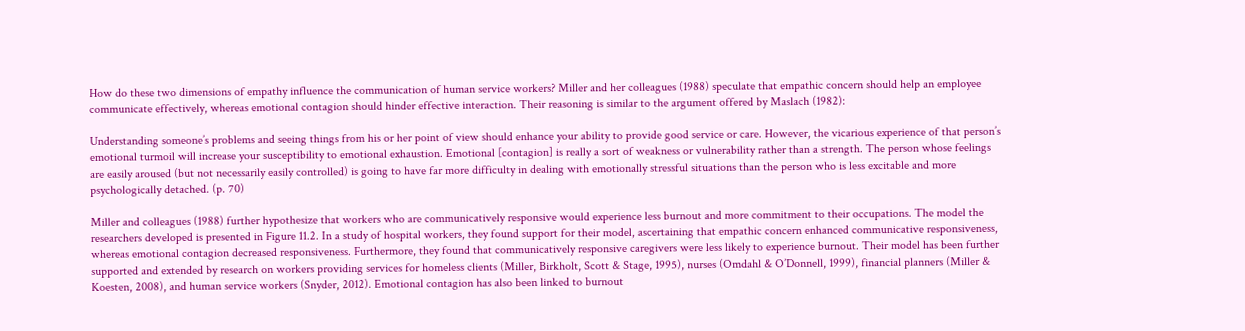How do these two dimensions of empathy influence the communication of human service workers? Miller and her colleagues (1988) speculate that empathic concern should help an employee communicate effectively, whereas emotional contagion should hinder effective interaction. Their reasoning is similar to the argument offered by Maslach (1982):

Understanding someone’s problems and seeing things from his or her point of view should enhance your ability to provide good service or care. However, the vicarious experience of that person’s emotional turmoil will increase your susceptibility to emotional exhaustion. Emotional [contagion] is really a sort of weakness or vulnerability rather than a strength. The person whose feelings are easily aroused (but not necessarily easily controlled) is going to have far more difficulty in dealing with emotionally stressful situations than the person who is less excitable and more psychologically detached. (p. 70)

Miller and colleagues (1988) further hypothesize that workers who are communicatively responsive would experience less burnout and more commitment to their occupations. The model the researchers developed is presented in Figure 11.2. In a study of hospital workers, they found support for their model, ascertaining that empathic concern enhanced communicative responsiveness, whereas emotional contagion decreased responsiveness. Furthermore, they found that communicatively responsive caregivers were less likely to experience burnout. Their model has been further supported and extended by research on workers providing services for homeless clients (Miller, Birkholt, Scott & Stage, 1995), nurses (Omdahl & O’Donnell, 1999), financial planners (Miller & Koesten, 2008), and human service workers (Snyder, 2012). Emotional contagion has also been linked to burnout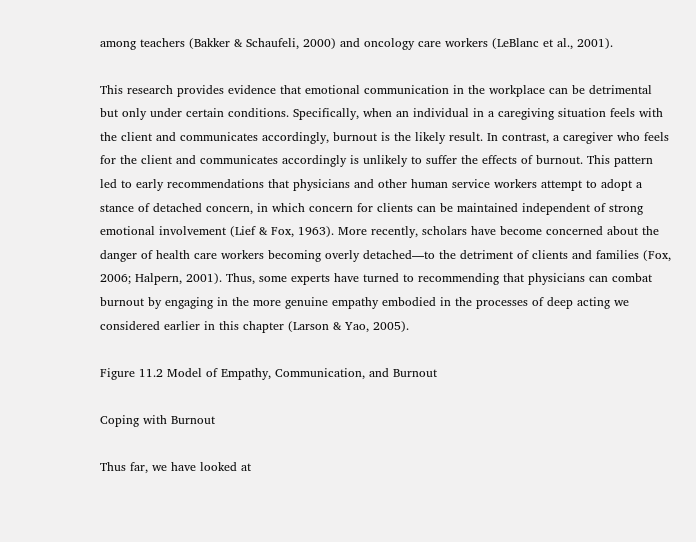among teachers (Bakker & Schaufeli, 2000) and oncology care workers (LeBlanc et al., 2001).

This research provides evidence that emotional communication in the workplace can be detrimental but only under certain conditions. Specifically, when an individual in a caregiving situation feels with the client and communicates accordingly, burnout is the likely result. In contrast, a caregiver who feels for the client and communicates accordingly is unlikely to suffer the effects of burnout. This pattern led to early recommendations that physicians and other human service workers attempt to adopt a stance of detached concern, in which concern for clients can be maintained independent of strong emotional involvement (Lief & Fox, 1963). More recently, scholars have become concerned about the danger of health care workers becoming overly detached—to the detriment of clients and families (Fox, 2006; Halpern, 2001). Thus, some experts have turned to recommending that physicians can combat burnout by engaging in the more genuine empathy embodied in the processes of deep acting we considered earlier in this chapter (Larson & Yao, 2005).

Figure 11.2 Model of Empathy, Communication, and Burnout

Coping with Burnout

Thus far, we have looked at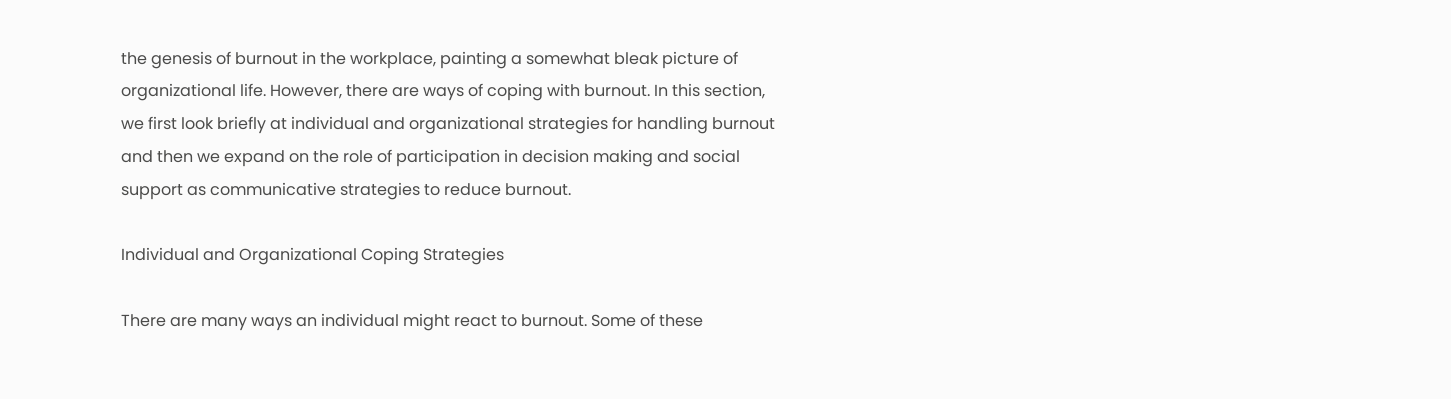the genesis of burnout in the workplace, painting a somewhat bleak picture of organizational life. However, there are ways of coping with burnout. In this section, we first look briefly at individual and organizational strategies for handling burnout and then we expand on the role of participation in decision making and social support as communicative strategies to reduce burnout.

Individual and Organizational Coping Strategies

There are many ways an individual might react to burnout. Some of these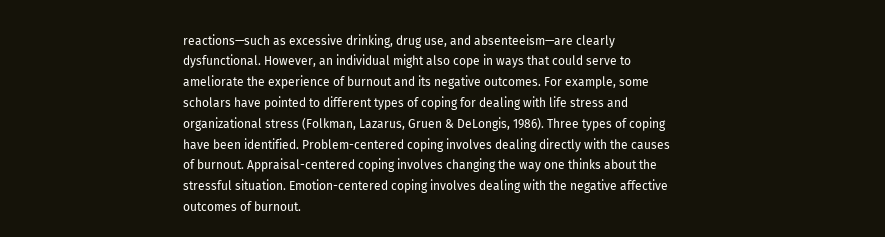reactions—such as excessive drinking, drug use, and absenteeism—are clearly dysfunctional. However, an individual might also cope in ways that could serve to ameliorate the experience of burnout and its negative outcomes. For example, some scholars have pointed to different types of coping for dealing with life stress and organizational stress (Folkman, Lazarus, Gruen & DeLongis, 1986). Three types of coping have been identified. Problem-centered coping involves dealing directly with the causes of burnout. Appraisal-centered coping involves changing the way one thinks about the stressful situation. Emotion-centered coping involves dealing with the negative affective outcomes of burnout.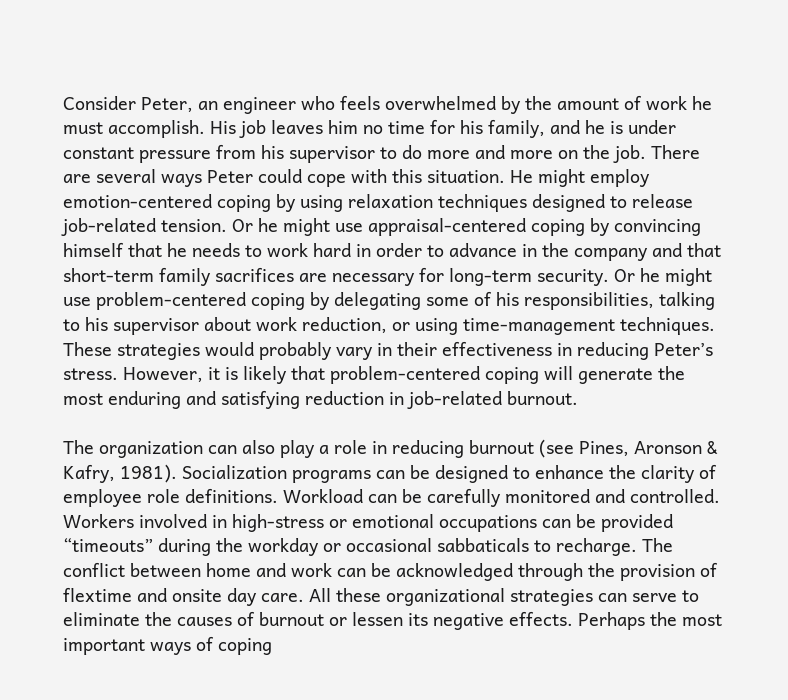Consider Peter, an engineer who feels overwhelmed by the amount of work he must accomplish. His job leaves him no time for his family, and he is under constant pressure from his supervisor to do more and more on the job. There are several ways Peter could cope with this situation. He might employ emotion-centered coping by using relaxation techniques designed to release job-related tension. Or he might use appraisal-centered coping by convincing himself that he needs to work hard in order to advance in the company and that short-term family sacrifices are necessary for long-term security. Or he might use problem-centered coping by delegating some of his responsibilities, talking to his supervisor about work reduction, or using time-management techniques. These strategies would probably vary in their effectiveness in reducing Peter’s stress. However, it is likely that problem-centered coping will generate the most enduring and satisfying reduction in job-related burnout.

The organization can also play a role in reducing burnout (see Pines, Aronson & Kafry, 1981). Socialization programs can be designed to enhance the clarity of employee role definitions. Workload can be carefully monitored and controlled. Workers involved in high-stress or emotional occupations can be provided “timeouts” during the workday or occasional sabbaticals to recharge. The conflict between home and work can be acknowledged through the provision of flextime and onsite day care. All these organizational strategies can serve to eliminate the causes of burnout or lessen its negative effects. Perhaps the most important ways of coping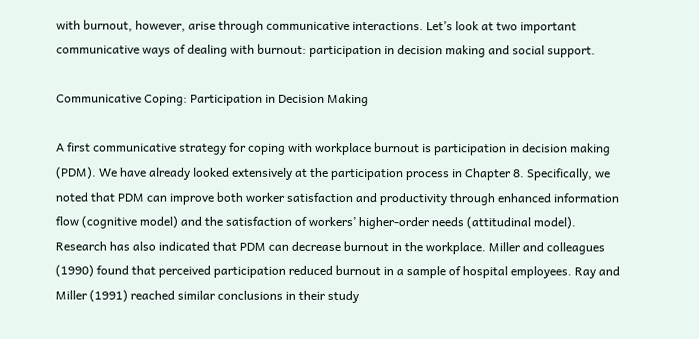with burnout, however, arise through communicative interactions. Let’s look at two important communicative ways of dealing with burnout: participation in decision making and social support.

Communicative Coping: Participation in Decision Making

A first communicative strategy for coping with workplace burnout is participation in decision making (PDM). We have already looked extensively at the participation process in Chapter 8. Specifically, we noted that PDM can improve both worker satisfaction and productivity through enhanced information flow (cognitive model) and the satisfaction of workers’ higher-order needs (attitudinal model). Research has also indicated that PDM can decrease burnout in the workplace. Miller and colleagues (1990) found that perceived participation reduced burnout in a sample of hospital employees. Ray and Miller (1991) reached similar conclusions in their study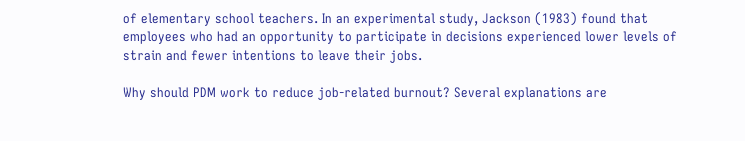of elementary school teachers. In an experimental study, Jackson (1983) found that employees who had an opportunity to participate in decisions experienced lower levels of strain and fewer intentions to leave their jobs.

Why should PDM work to reduce job-related burnout? Several explanations are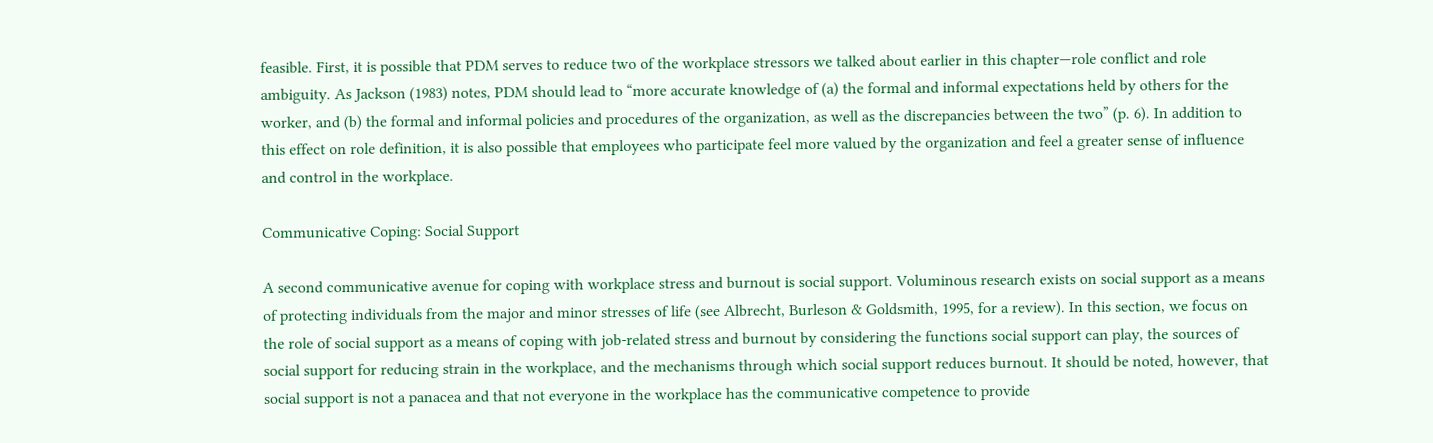feasible. First, it is possible that PDM serves to reduce two of the workplace stressors we talked about earlier in this chapter—role conflict and role ambiguity. As Jackson (1983) notes, PDM should lead to “more accurate knowledge of (a) the formal and informal expectations held by others for the worker, and (b) the formal and informal policies and procedures of the organization, as well as the discrepancies between the two” (p. 6). In addition to this effect on role definition, it is also possible that employees who participate feel more valued by the organization and feel a greater sense of influence and control in the workplace.

Communicative Coping: Social Support

A second communicative avenue for coping with workplace stress and burnout is social support. Voluminous research exists on social support as a means of protecting individuals from the major and minor stresses of life (see Albrecht, Burleson & Goldsmith, 1995, for a review). In this section, we focus on the role of social support as a means of coping with job-related stress and burnout by considering the functions social support can play, the sources of social support for reducing strain in the workplace, and the mechanisms through which social support reduces burnout. It should be noted, however, that social support is not a panacea and that not everyone in the workplace has the communicative competence to provide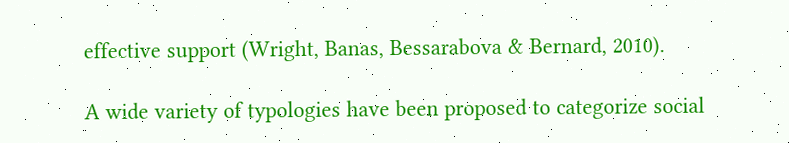effective support (Wright, Banas, Bessarabova & Bernard, 2010).

A wide variety of typologies have been proposed to categorize social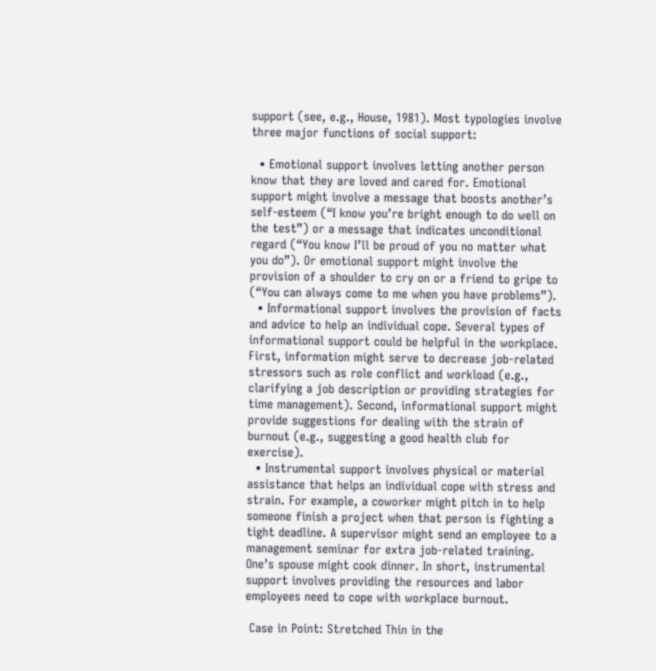support (see, e.g., House, 1981). Most typologies involve three major functions of social support:

  • Emotional support involves letting another person know that they are loved and cared for. Emotional support might involve a message that boosts another’s self-esteem (“I know you’re bright enough to do well on the test”) or a message that indicates unconditional regard (“You know I’ll be proud of you no matter what you do”). Or emotional support might involve the provision of a shoulder to cry on or a friend to gripe to (“You can always come to me when you have problems”).
  • Informational support involves the provision of facts and advice to help an individual cope. Several types of informational support could be helpful in the workplace. First, information might serve to decrease job-related stressors such as role conflict and workload (e.g., clarifying a job description or providing strategies for time management). Second, informational support might provide suggestions for dealing with the strain of burnout (e.g., suggesting a good health club for exercise).
  • Instrumental support involves physical or material assistance that helps an individual cope with stress and strain. For example, a coworker might pitch in to help someone finish a project when that person is fighting a tight deadline. A supervisor might send an employee to a management seminar for extra job-related training. One’s spouse might cook dinner. In short, instrumental support involves providing the resources and labor employees need to cope with workplace burnout.

 Case in Point: Stretched Thin in the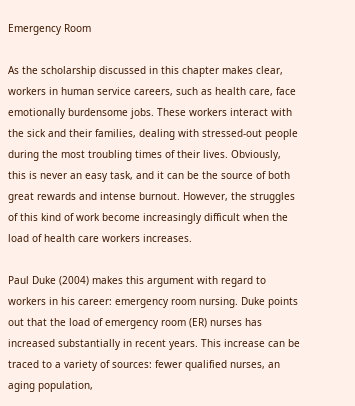Emergency Room

As the scholarship discussed in this chapter makes clear, workers in human service careers, such as health care, face emotionally burdensome jobs. These workers interact with the sick and their families, dealing with stressed-out people during the most troubling times of their lives. Obviously, this is never an easy task, and it can be the source of both great rewards and intense burnout. However, the struggles of this kind of work become increasingly difficult when the load of health care workers increases.

Paul Duke (2004) makes this argument with regard to workers in his career: emergency room nursing. Duke points out that the load of emergency room (ER) nurses has increased substantially in recent years. This increase can be traced to a variety of sources: fewer qualified nurses, an aging population,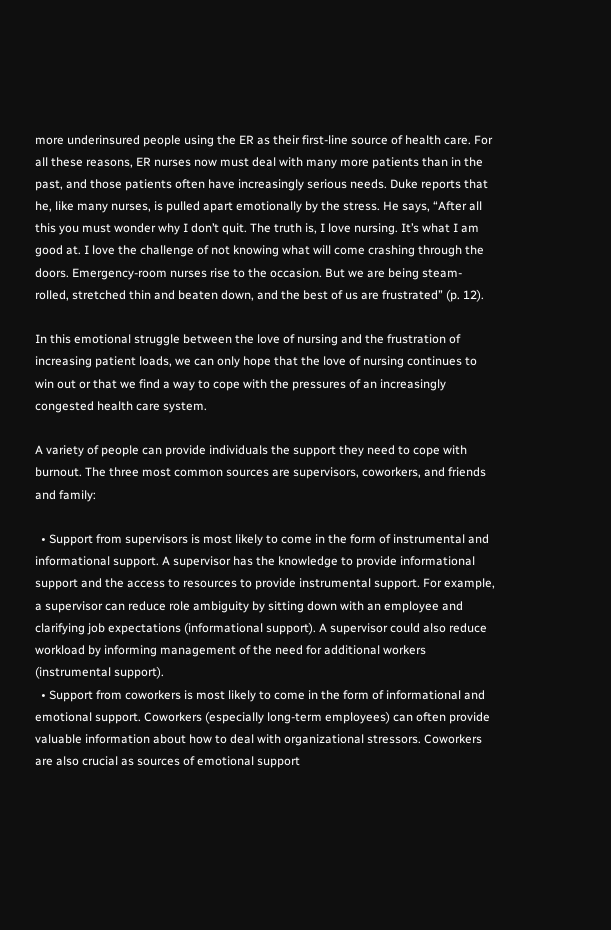more underinsured people using the ER as their first-line source of health care. For all these reasons, ER nurses now must deal with many more patients than in the past, and those patients often have increasingly serious needs. Duke reports that he, like many nurses, is pulled apart emotionally by the stress. He says, “After all this you must wonder why I don’t quit. The truth is, I love nursing. It’s what I am good at. I love the challenge of not knowing what will come crashing through the doors. Emergency-room nurses rise to the occasion. But we are being steam-rolled, stretched thin and beaten down, and the best of us are frustrated” (p. 12).

In this emotional struggle between the love of nursing and the frustration of increasing patient loads, we can only hope that the love of nursing continues to win out or that we find a way to cope with the pressures of an increasingly congested health care system.

A variety of people can provide individuals the support they need to cope with burnout. The three most common sources are supervisors, coworkers, and friends and family:

  • Support from supervisors is most likely to come in the form of instrumental and informational support. A supervisor has the knowledge to provide informational support and the access to resources to provide instrumental support. For example, a supervisor can reduce role ambiguity by sitting down with an employee and clarifying job expectations (informational support). A supervisor could also reduce workload by informing management of the need for additional workers (instrumental support).
  • Support from coworkers is most likely to come in the form of informational and emotional support. Coworkers (especially long-term employees) can often provide valuable information about how to deal with organizational stressors. Coworkers are also crucial as sources of emotional support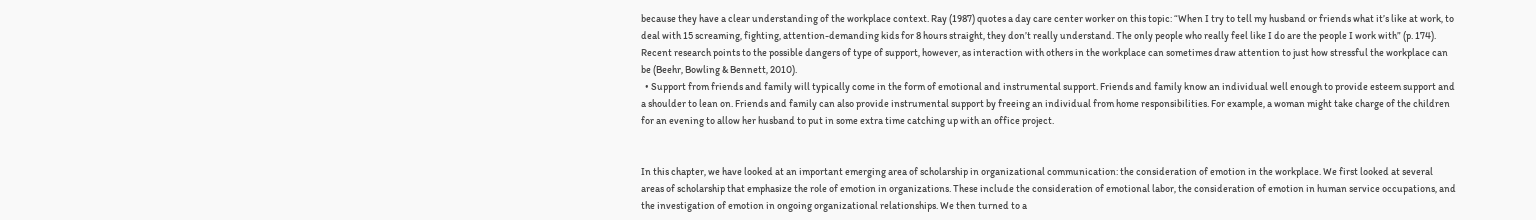because they have a clear understanding of the workplace context. Ray (1987) quotes a day care center worker on this topic: “When I try to tell my husband or friends what it’s like at work, to deal with 15 screaming, fighting, attention-demanding kids for 8 hours straight, they don’t really understand. The only people who really feel like I do are the people I work with” (p. 174). Recent research points to the possible dangers of type of support, however, as interaction with others in the workplace can sometimes draw attention to just how stressful the workplace can be (Beehr, Bowling & Bennett, 2010).
  • Support from friends and family will typically come in the form of emotional and instrumental support. Friends and family know an individual well enough to provide esteem support and a shoulder to lean on. Friends and family can also provide instrumental support by freeing an individual from home responsibilities. For example, a woman might take charge of the children for an evening to allow her husband to put in some extra time catching up with an office project.


In this chapter, we have looked at an important emerging area of scholarship in organizational communication: the consideration of emotion in the workplace. We first looked at several areas of scholarship that emphasize the role of emotion in organizations. These include the consideration of emotional labor, the consideration of emotion in human service occupations, and the investigation of emotion in ongoing organizational relationships. We then turned to a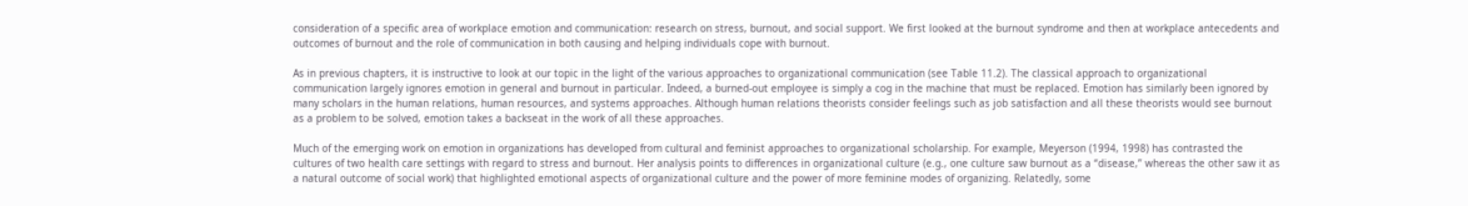consideration of a specific area of workplace emotion and communication: research on stress, burnout, and social support. We first looked at the burnout syndrome and then at workplace antecedents and outcomes of burnout and the role of communication in both causing and helping individuals cope with burnout.

As in previous chapters, it is instructive to look at our topic in the light of the various approaches to organizational communication (see Table 11.2). The classical approach to organizational communication largely ignores emotion in general and burnout in particular. Indeed, a burned-out employee is simply a cog in the machine that must be replaced. Emotion has similarly been ignored by many scholars in the human relations, human resources, and systems approaches. Although human relations theorists consider feelings such as job satisfaction and all these theorists would see burnout as a problem to be solved, emotion takes a backseat in the work of all these approaches.

Much of the emerging work on emotion in organizations has developed from cultural and feminist approaches to organizational scholarship. For example, Meyerson (1994, 1998) has contrasted the cultures of two health care settings with regard to stress and burnout. Her analysis points to differences in organizational culture (e.g., one culture saw burnout as a “disease,” whereas the other saw it as a natural outcome of social work) that highlighted emotional aspects of organizational culture and the power of more feminine modes of organizing. Relatedly, some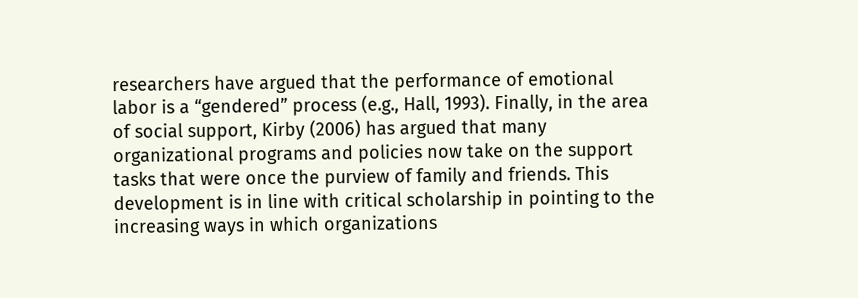researchers have argued that the performance of emotional labor is a “gendered” process (e.g., Hall, 1993). Finally, in the area of social support, Kirby (2006) has argued that many organizational programs and policies now take on the support tasks that were once the purview of family and friends. This development is in line with critical scholarship in pointing to the increasing ways in which organizations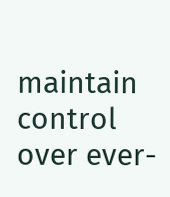maintain control over ever-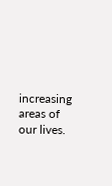increasing areas of our lives.